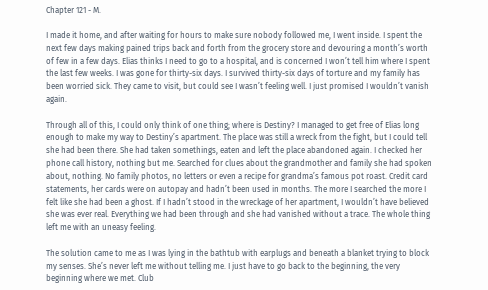Chapter 121 - M.

I made it home, and after waiting for hours to make sure nobody followed me, I went inside. I spent the next few days making pained trips back and forth from the grocery store and devouring a month’s worth of few in a few days. Elias thinks I need to go to a hospital, and is concerned I won’t tell him where I spent the last few weeks. I was gone for thirty-six days. I survived thirty-six days of torture and my family has been worried sick. They came to visit, but could see I wasn’t feeling well. I just promised I wouldn’t vanish again.

Through all of this, I could only think of one thing; where is Destiny? I managed to get free of Elias long enough to make my way to Destiny’s apartment. The place was still a wreck from the fight, but I could tell she had been there. She had taken somethings, eaten and left the place abandoned again. I checked her phone call history, nothing but me. Searched for clues about the grandmother and family she had spoken about, nothing. No family photos, no letters or even a recipe for grandma’s famous pot roast. Credit card statements, her cards were on autopay and hadn’t been used in months. The more I searched the more I felt like she had been a ghost. If I hadn’t stood in the wreckage of her apartment, I wouldn’t have believed she was ever real. Everything we had been through and she had vanished without a trace. The whole thing left me with an uneasy feeling.

The solution came to me as I was lying in the bathtub with earplugs and beneath a blanket trying to block my senses. She’s never left me without telling me. I just have to go back to the beginning, the very beginning where we met. Club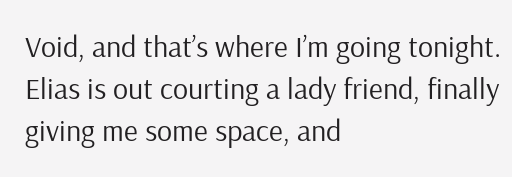Void, and that’s where I’m going tonight. Elias is out courting a lady friend, finally giving me some space, and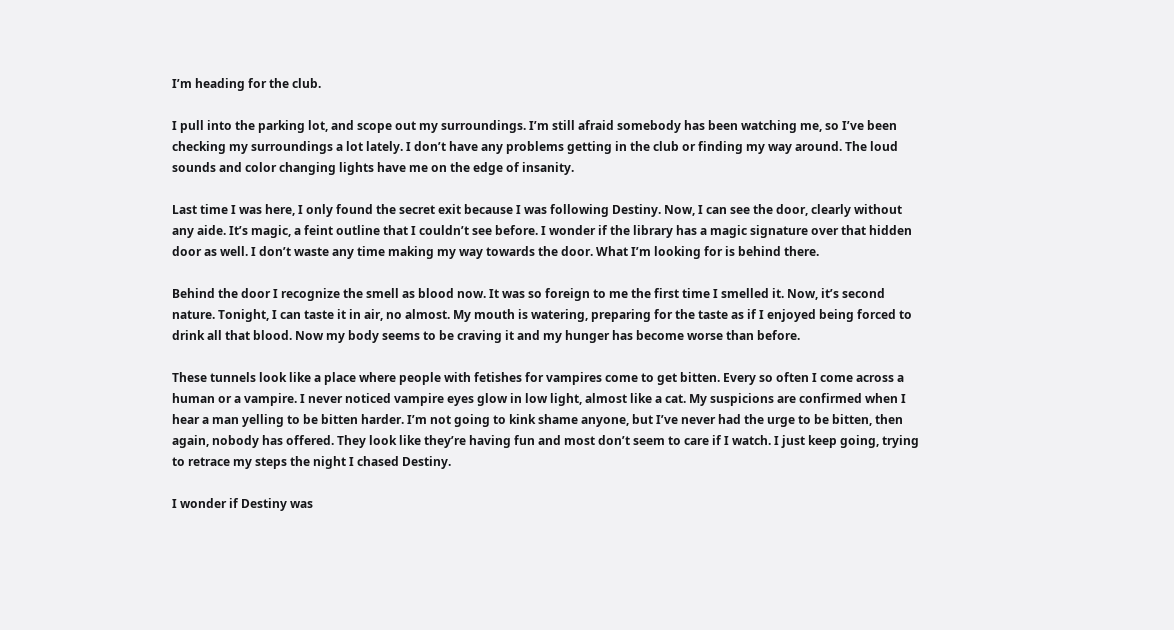I’m heading for the club.

I pull into the parking lot, and scope out my surroundings. I’m still afraid somebody has been watching me, so I’ve been checking my surroundings a lot lately. I don’t have any problems getting in the club or finding my way around. The loud sounds and color changing lights have me on the edge of insanity.

Last time I was here, I only found the secret exit because I was following Destiny. Now, I can see the door, clearly without any aide. It’s magic, a feint outline that I couldn’t see before. I wonder if the library has a magic signature over that hidden door as well. I don’t waste any time making my way towards the door. What I’m looking for is behind there.

Behind the door I recognize the smell as blood now. It was so foreign to me the first time I smelled it. Now, it’s second nature. Tonight, I can taste it in air, no almost. My mouth is watering, preparing for the taste as if I enjoyed being forced to drink all that blood. Now my body seems to be craving it and my hunger has become worse than before.

These tunnels look like a place where people with fetishes for vampires come to get bitten. Every so often I come across a human or a vampire. I never noticed vampire eyes glow in low light, almost like a cat. My suspicions are confirmed when I hear a man yelling to be bitten harder. I’m not going to kink shame anyone, but I’ve never had the urge to be bitten, then again, nobody has offered. They look like they’re having fun and most don’t seem to care if I watch. I just keep going, trying to retrace my steps the night I chased Destiny.

I wonder if Destiny was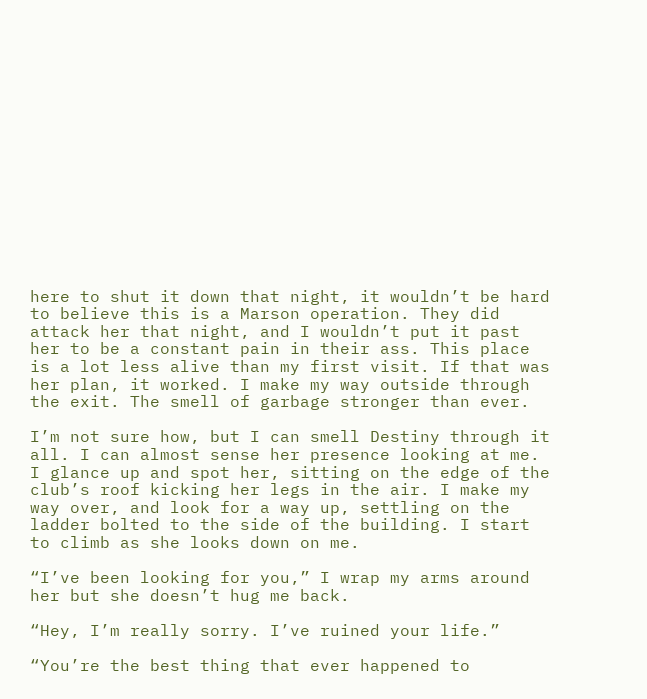here to shut it down that night, it wouldn’t be hard to believe this is a Marson operation. They did attack her that night, and I wouldn’t put it past her to be a constant pain in their ass. This place is a lot less alive than my first visit. If that was her plan, it worked. I make my way outside through the exit. The smell of garbage stronger than ever.

I’m not sure how, but I can smell Destiny through it all. I can almost sense her presence looking at me. I glance up and spot her, sitting on the edge of the club’s roof kicking her legs in the air. I make my way over, and look for a way up, settling on the ladder bolted to the side of the building. I start to climb as she looks down on me.

“I’ve been looking for you,” I wrap my arms around her but she doesn’t hug me back.

“Hey, I’m really sorry. I’ve ruined your life.”

“You’re the best thing that ever happened to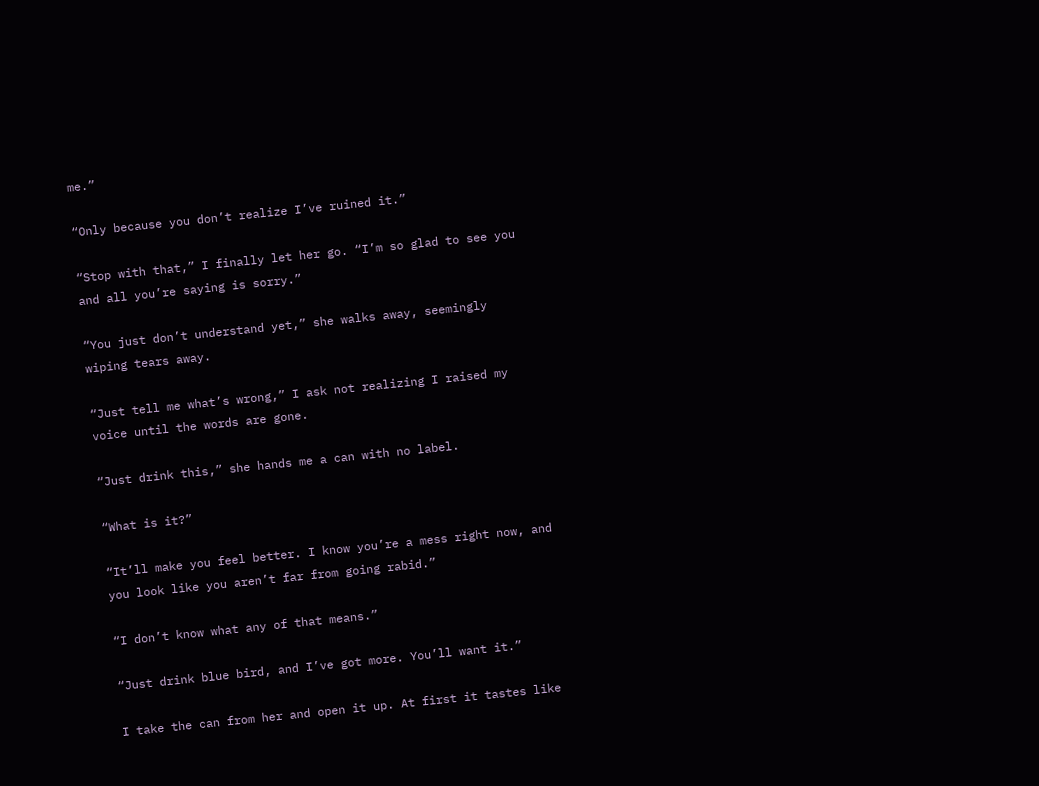me.”

“Only because you don’t realize I’ve ruined it.”

“Stop with that,” I finally let her go. “I’m so glad to see you and all you’re saying is sorry.”

“You just don’t understand yet,” she walks away, seemingly wiping tears away.

“Just tell me what’s wrong,” I ask not realizing I raised my voice until the words are gone.

“Just drink this,” she hands me a can with no label.

“What is it?”

“It’ll make you feel better. I know you’re a mess right now, and you look like you aren’t far from going rabid.”

“I don’t know what any of that means.”

“Just drink blue bird, and I’ve got more. You’ll want it.”

I take the can from her and open it up. At first it tastes like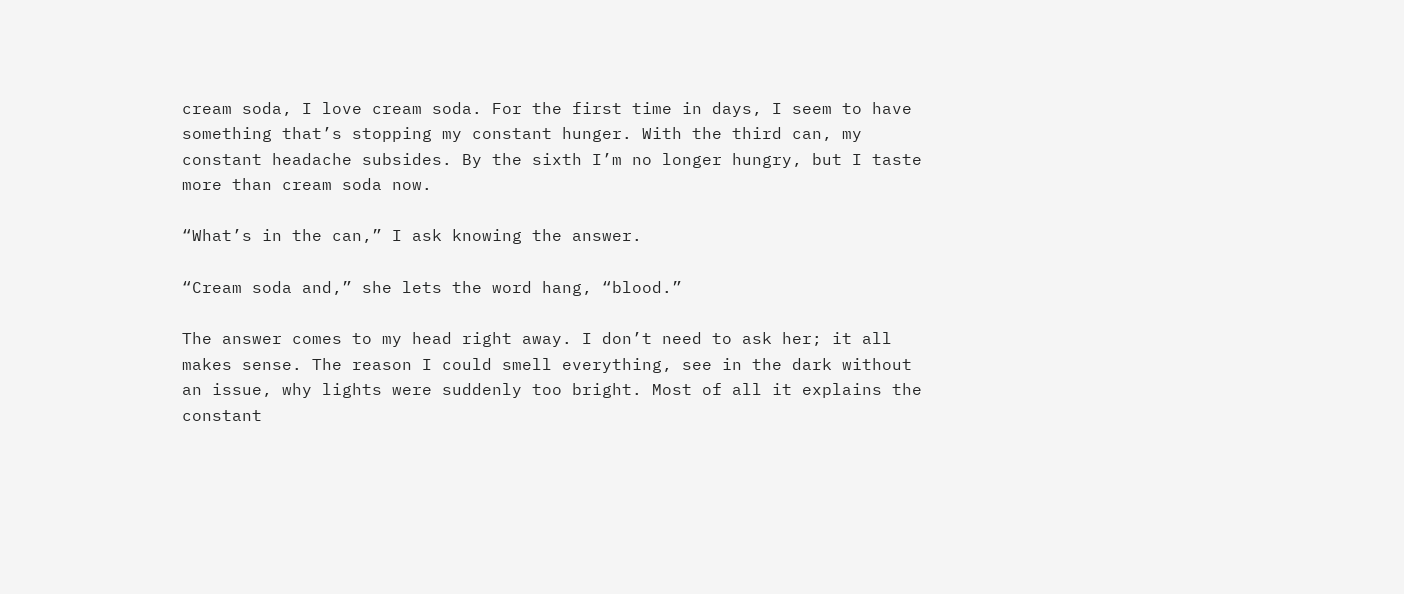cream soda, I love cream soda. For the first time in days, I seem to have something that’s stopping my constant hunger. With the third can, my constant headache subsides. By the sixth I’m no longer hungry, but I taste more than cream soda now.

“What’s in the can,” I ask knowing the answer.

“Cream soda and,” she lets the word hang, “blood.”

The answer comes to my head right away. I don’t need to ask her; it all makes sense. The reason I could smell everything, see in the dark without an issue, why lights were suddenly too bright. Most of all it explains the constant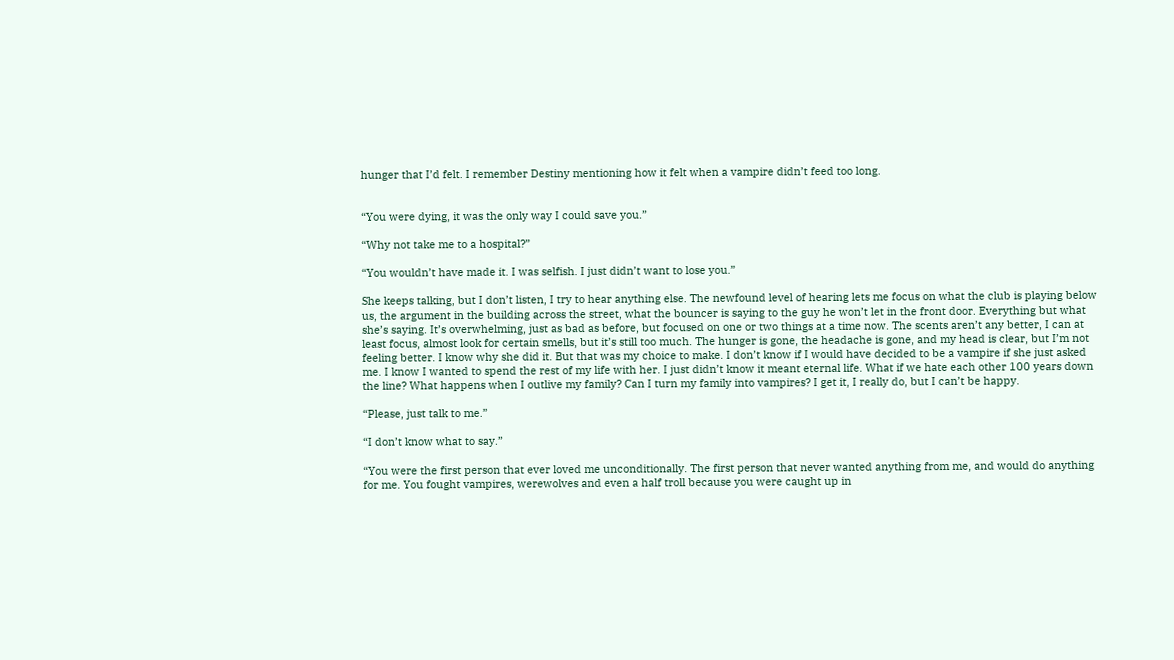hunger that I’d felt. I remember Destiny mentioning how it felt when a vampire didn’t feed too long.


“You were dying, it was the only way I could save you.”

“Why not take me to a hospital?”

“You wouldn’t have made it. I was selfish. I just didn’t want to lose you.”

She keeps talking, but I don’t listen, I try to hear anything else. The newfound level of hearing lets me focus on what the club is playing below us, the argument in the building across the street, what the bouncer is saying to the guy he won’t let in the front door. Everything but what she’s saying. It’s overwhelming, just as bad as before, but focused on one or two things at a time now. The scents aren’t any better, I can at least focus, almost look for certain smells, but it’s still too much. The hunger is gone, the headache is gone, and my head is clear, but I’m not feeling better. I know why she did it. But that was my choice to make. I don’t know if I would have decided to be a vampire if she just asked me. I know I wanted to spend the rest of my life with her. I just didn’t know it meant eternal life. What if we hate each other 100 years down the line? What happens when I outlive my family? Can I turn my family into vampires? I get it, I really do, but I can’t be happy.

“Please, just talk to me.”

“I don’t know what to say.”

“You were the first person that ever loved me unconditionally. The first person that never wanted anything from me, and would do anything for me. You fought vampires, werewolves and even a half troll because you were caught up in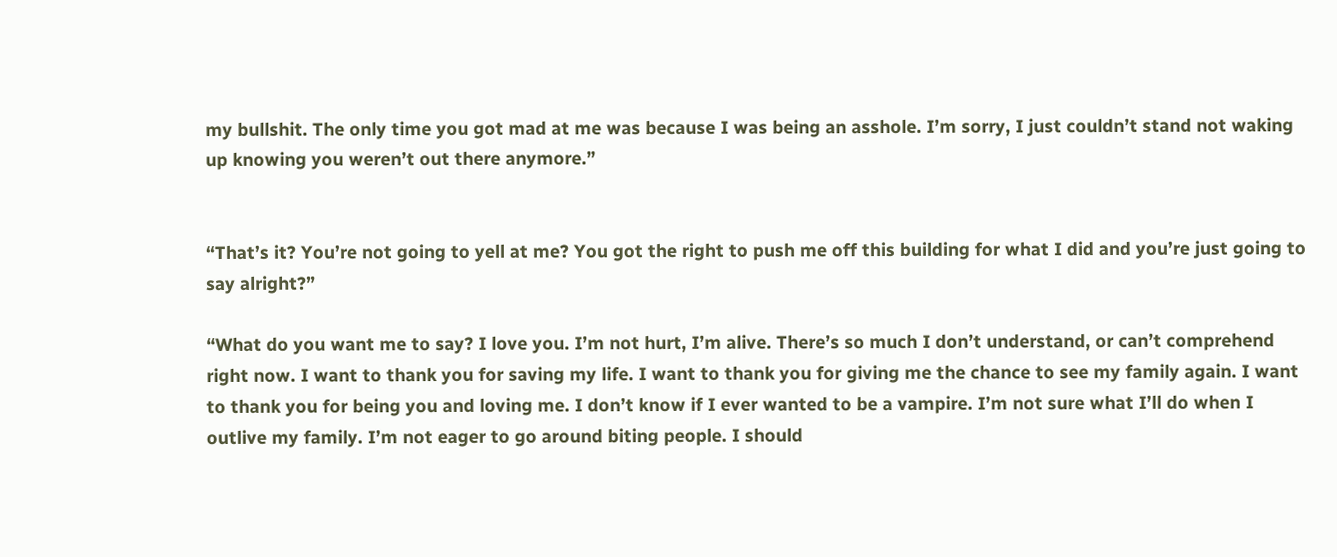my bullshit. The only time you got mad at me was because I was being an asshole. I’m sorry, I just couldn’t stand not waking up knowing you weren’t out there anymore.”


“That’s it? You’re not going to yell at me? You got the right to push me off this building for what I did and you’re just going to say alright?”

“What do you want me to say? I love you. I’m not hurt, I’m alive. There’s so much I don’t understand, or can’t comprehend right now. I want to thank you for saving my life. I want to thank you for giving me the chance to see my family again. I want to thank you for being you and loving me. I don’t know if I ever wanted to be a vampire. I’m not sure what I’ll do when I outlive my family. I’m not eager to go around biting people. I should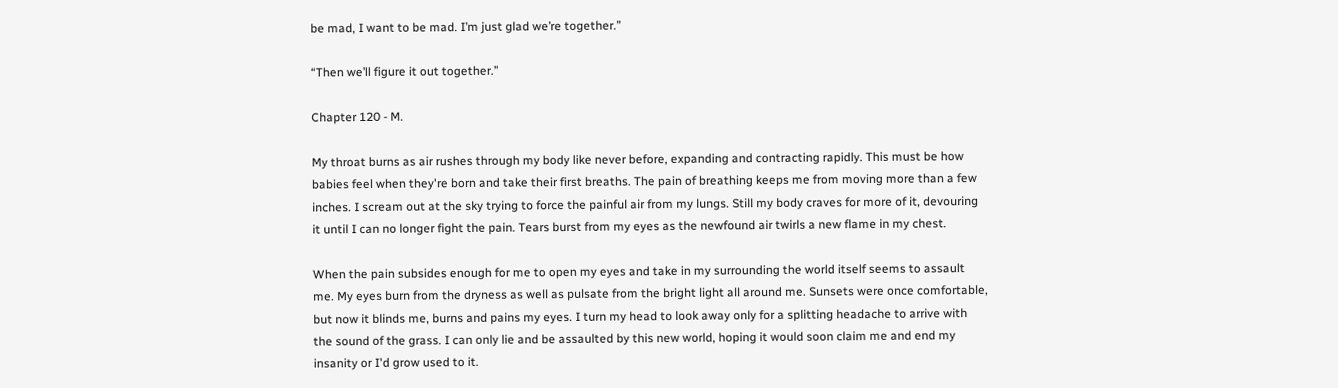be mad, I want to be mad. I’m just glad we’re together.”

“Then we’ll figure it out together.”

Chapter 120 - M.

My throat burns as air rushes through my body like never before, expanding and contracting rapidly. This must be how babies feel when they're born and take their first breaths. The pain of breathing keeps me from moving more than a few inches. I scream out at the sky trying to force the painful air from my lungs. Still my body craves for more of it, devouring it until I can no longer fight the pain. Tears burst from my eyes as the newfound air twirls a new flame in my chest.

When the pain subsides enough for me to open my eyes and take in my surrounding the world itself seems to assault me. My eyes burn from the dryness as well as pulsate from the bright light all around me. Sunsets were once comfortable, but now it blinds me, burns and pains my eyes. I turn my head to look away only for a splitting headache to arrive with the sound of the grass. I can only lie and be assaulted by this new world, hoping it would soon claim me and end my insanity or I'd grow used to it.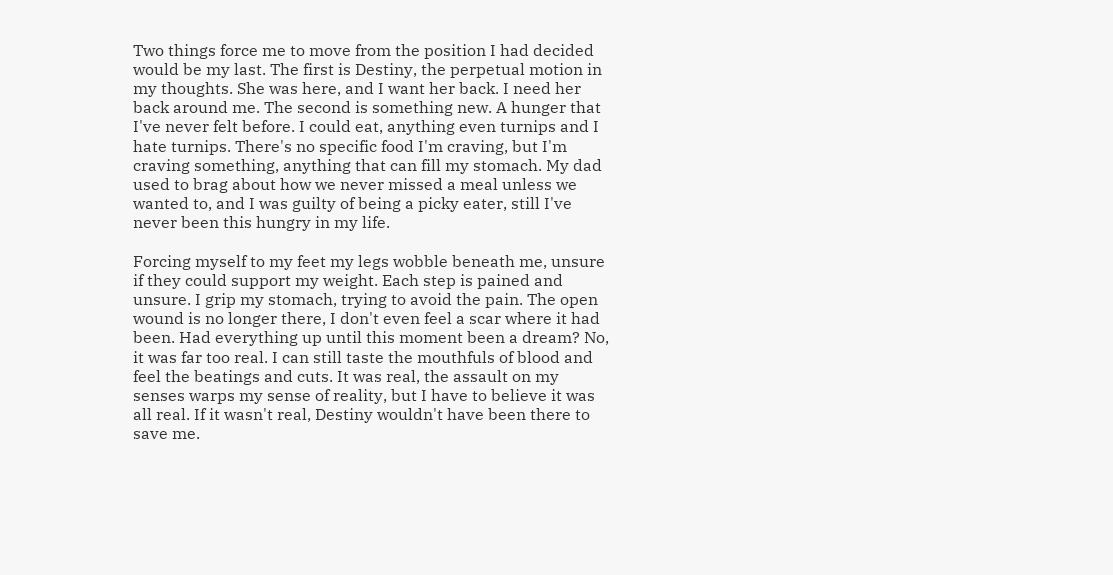Two things force me to move from the position I had decided would be my last. The first is Destiny, the perpetual motion in my thoughts. She was here, and I want her back. I need her back around me. The second is something new. A hunger that I've never felt before. I could eat, anything even turnips and I hate turnips. There's no specific food I'm craving, but I'm craving something, anything that can fill my stomach. My dad used to brag about how we never missed a meal unless we wanted to, and I was guilty of being a picky eater, still I've never been this hungry in my life.

Forcing myself to my feet my legs wobble beneath me, unsure if they could support my weight. Each step is pained and unsure. I grip my stomach, trying to avoid the pain. The open wound is no longer there, I don't even feel a scar where it had been. Had everything up until this moment been a dream? No, it was far too real. I can still taste the mouthfuls of blood and feel the beatings and cuts. It was real, the assault on my senses warps my sense of reality, but I have to believe it was all real. If it wasn't real, Destiny wouldn't have been there to save me.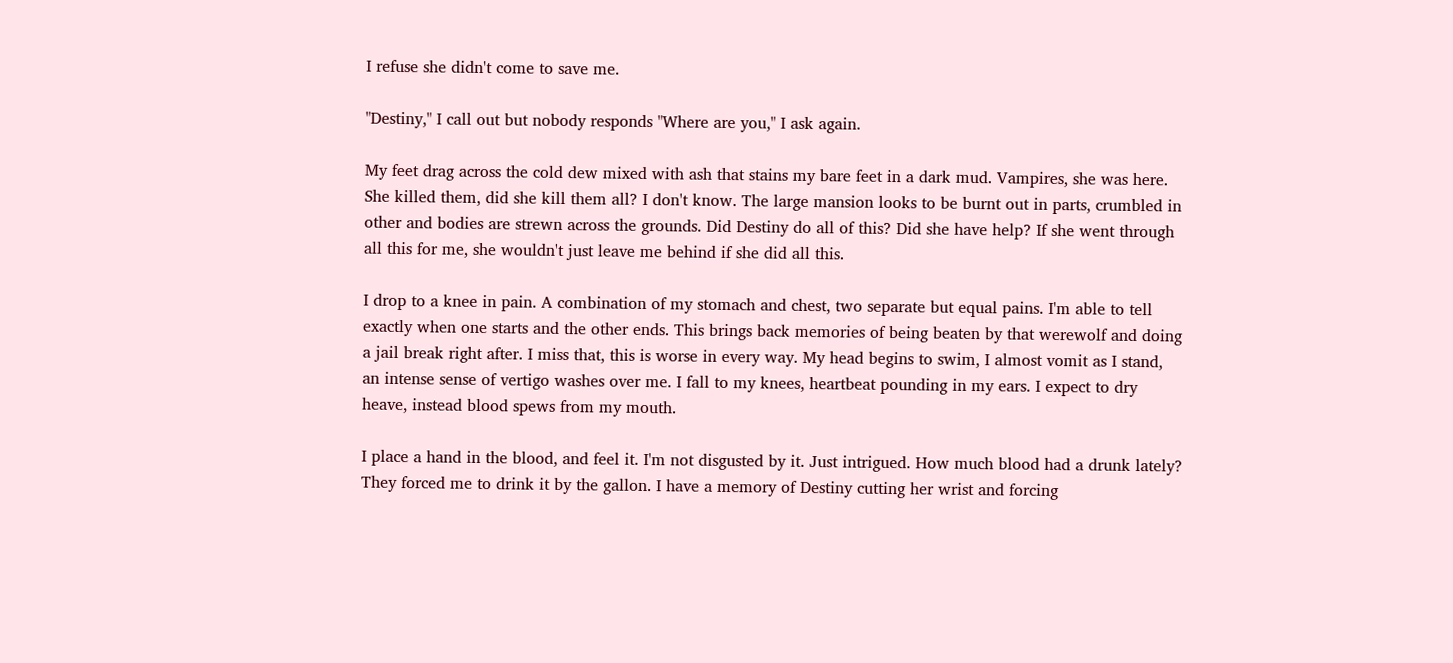I refuse she didn't come to save me.

"Destiny," I call out but nobody responds "Where are you," I ask again.

My feet drag across the cold dew mixed with ash that stains my bare feet in a dark mud. Vampires, she was here. She killed them, did she kill them all? I don't know. The large mansion looks to be burnt out in parts, crumbled in other and bodies are strewn across the grounds. Did Destiny do all of this? Did she have help? If she went through all this for me, she wouldn't just leave me behind if she did all this.

I drop to a knee in pain. A combination of my stomach and chest, two separate but equal pains. I'm able to tell exactly when one starts and the other ends. This brings back memories of being beaten by that werewolf and doing a jail break right after. I miss that, this is worse in every way. My head begins to swim, I almost vomit as I stand, an intense sense of vertigo washes over me. I fall to my knees, heartbeat pounding in my ears. I expect to dry heave, instead blood spews from my mouth.

I place a hand in the blood, and feel it. I'm not disgusted by it. Just intrigued. How much blood had a drunk lately? They forced me to drink it by the gallon. I have a memory of Destiny cutting her wrist and forcing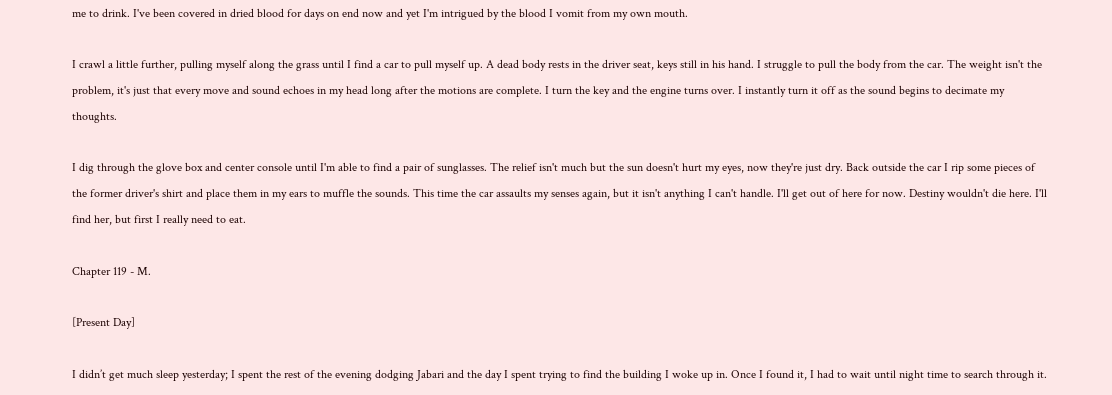me to drink. I've been covered in dried blood for days on end now and yet I'm intrigued by the blood I vomit from my own mouth.

I crawl a little further, pulling myself along the grass until I find a car to pull myself up. A dead body rests in the driver seat, keys still in his hand. I struggle to pull the body from the car. The weight isn't the problem, it's just that every move and sound echoes in my head long after the motions are complete. I turn the key and the engine turns over. I instantly turn it off as the sound begins to decimate my thoughts.

I dig through the glove box and center console until I'm able to find a pair of sunglasses. The relief isn't much but the sun doesn't hurt my eyes, now they're just dry. Back outside the car I rip some pieces of the former driver's shirt and place them in my ears to muffle the sounds. This time the car assaults my senses again, but it isn't anything I can't handle. I'll get out of here for now. Destiny wouldn't die here. I'll find her, but first I really need to eat.

Chapter 119 - M.

[Present Day]

I didn’t get much sleep yesterday; I spent the rest of the evening dodging Jabari and the day I spent trying to find the building I woke up in. Once I found it, I had to wait until night time to search through it.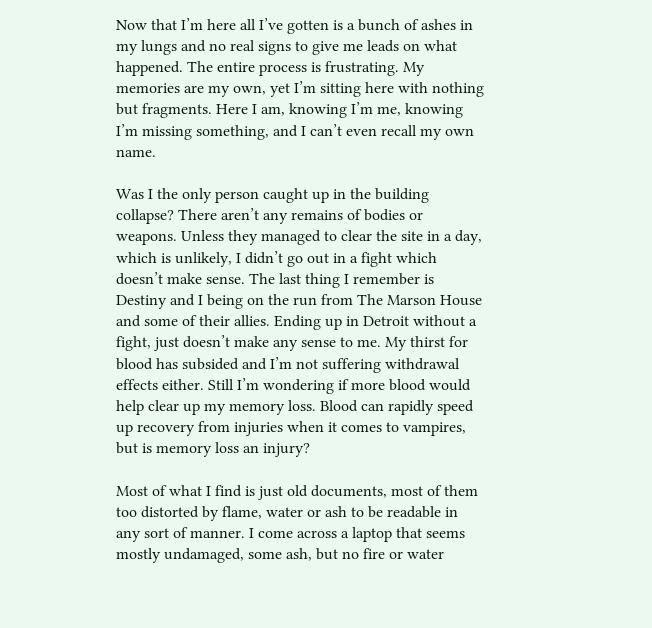Now that I’m here all I’ve gotten is a bunch of ashes in my lungs and no real signs to give me leads on what happened. The entire process is frustrating. My memories are my own, yet I’m sitting here with nothing but fragments. Here I am, knowing I’m me, knowing I’m missing something, and I can’t even recall my own name.

Was I the only person caught up in the building collapse? There aren’t any remains of bodies or weapons. Unless they managed to clear the site in a day, which is unlikely, I didn’t go out in a fight which doesn’t make sense. The last thing I remember is Destiny and I being on the run from The Marson House and some of their allies. Ending up in Detroit without a fight, just doesn’t make any sense to me. My thirst for blood has subsided and I’m not suffering withdrawal effects either. Still I’m wondering if more blood would help clear up my memory loss. Blood can rapidly speed up recovery from injuries when it comes to vampires, but is memory loss an injury?

Most of what I find is just old documents, most of them too distorted by flame, water or ash to be readable in any sort of manner. I come across a laptop that seems mostly undamaged, some ash, but no fire or water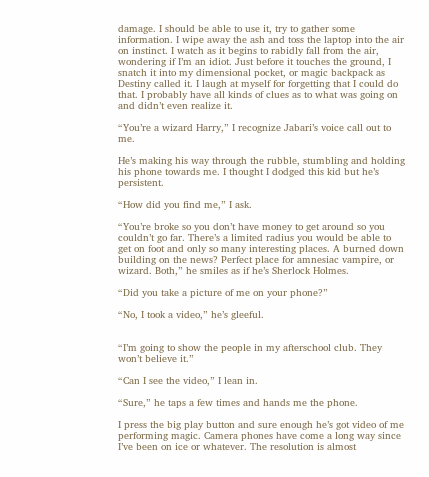damage. I should be able to use it, try to gather some information. I wipe away the ash and toss the laptop into the air on instinct. I watch as it begins to rabidly fall from the air, wondering if I’m an idiot. Just before it touches the ground, I snatch it into my dimensional pocket, or magic backpack as Destiny called it. I laugh at myself for forgetting that I could do that. I probably have all kinds of clues as to what was going on and didn’t even realize it.

“You’re a wizard Harry,” I recognize Jabari’s voice call out to me.

He’s making his way through the rubble, stumbling and holding his phone towards me. I thought I dodged this kid but he’s persistent.

“How did you find me,” I ask.

“You’re broke so you don’t have money to get around so you couldn’t go far. There’s a limited radius you would be able to get on foot and only so many interesting places. A burned down building on the news? Perfect place for amnesiac vampire, or wizard. Both,” he smiles as if he’s Sherlock Holmes.

“Did you take a picture of me on your phone?”

“No, I took a video,” he’s gleeful.


“I’m going to show the people in my afterschool club. They won’t believe it.”

“Can I see the video,” I lean in.

“Sure,” he taps a few times and hands me the phone.

I press the big play button and sure enough he’s got video of me performing magic. Camera phones have come a long way since I’ve been on ice or whatever. The resolution is almost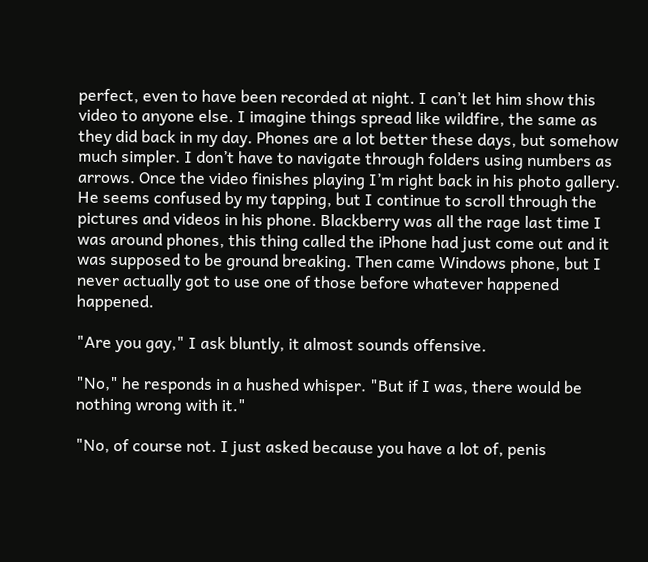perfect, even to have been recorded at night. I can’t let him show this video to anyone else. I imagine things spread like wildfire, the same as they did back in my day. Phones are a lot better these days, but somehow much simpler. I don’t have to navigate through folders using numbers as arrows. Once the video finishes playing I’m right back in his photo gallery. He seems confused by my tapping, but I continue to scroll through the pictures and videos in his phone. Blackberry was all the rage last time I was around phones, this thing called the iPhone had just come out and it was supposed to be ground breaking. Then came Windows phone, but I never actually got to use one of those before whatever happened happened.

"Are you gay," I ask bluntly, it almost sounds offensive.

"No," he responds in a hushed whisper. "But if I was, there would be nothing wrong with it."

"No, of course not. I just asked because you have a lot of, penis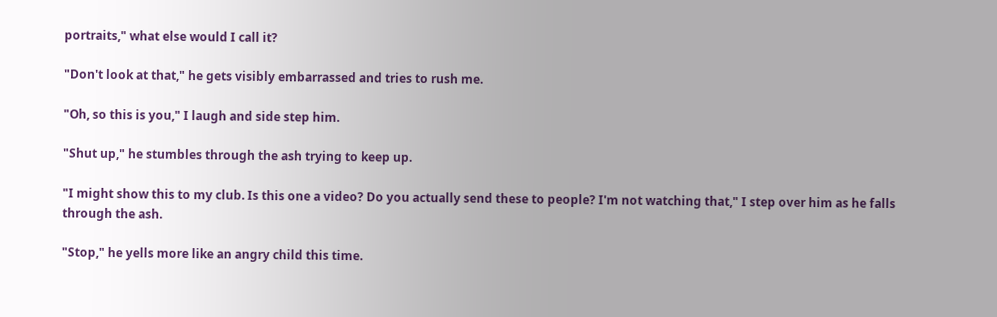portraits," what else would I call it?

"Don't look at that," he gets visibly embarrassed and tries to rush me.

"Oh, so this is you," I laugh and side step him.

"Shut up," he stumbles through the ash trying to keep up.

"I might show this to my club. Is this one a video? Do you actually send these to people? I'm not watching that," I step over him as he falls through the ash.

"Stop," he yells more like an angry child this time.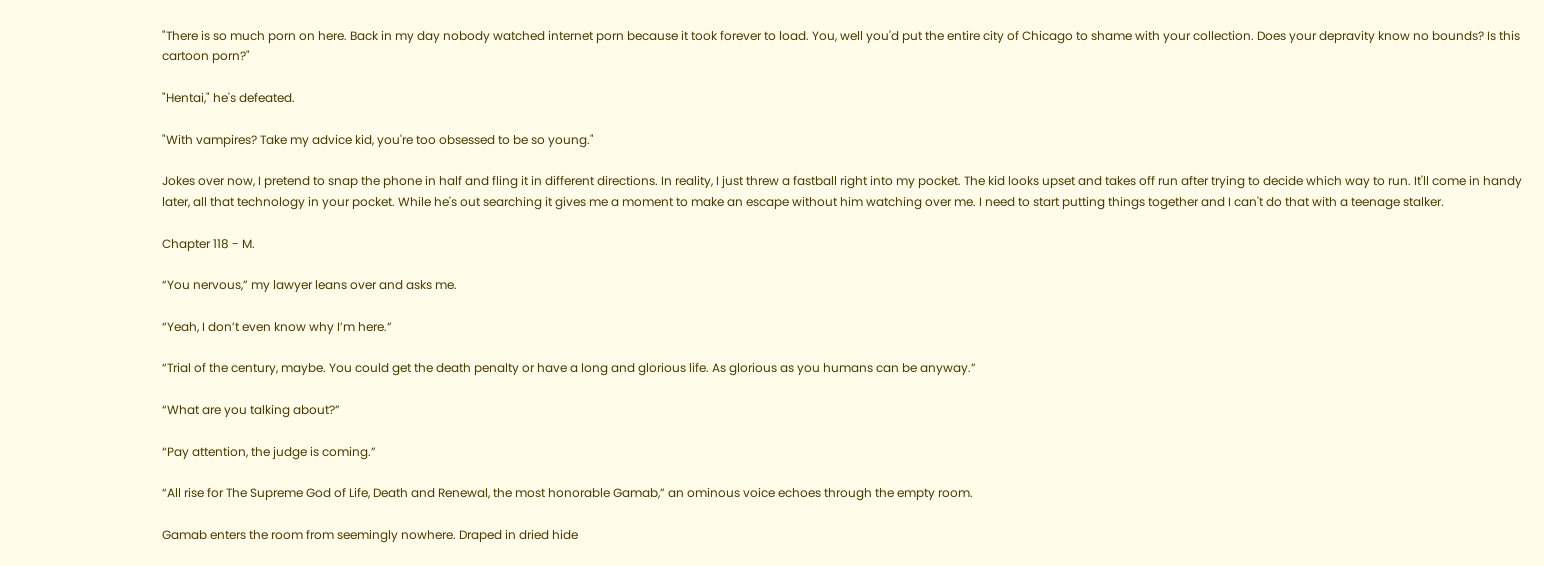"There is so much porn on here. Back in my day nobody watched internet porn because it took forever to load. You, well you'd put the entire city of Chicago to shame with your collection. Does your depravity know no bounds? Is this cartoon porn?"

"Hentai," he's defeated.

"With vampires? Take my advice kid, you're too obsessed to be so young."

Jokes over now, I pretend to snap the phone in half and fling it in different directions. In reality, I just threw a fastball right into my pocket. The kid looks upset and takes off run after trying to decide which way to run. It'll come in handy later, all that technology in your pocket. While he's out searching it gives me a moment to make an escape without him watching over me. I need to start putting things together and I can't do that with a teenage stalker.

Chapter 118 - M.

“You nervous,” my lawyer leans over and asks me.

“Yeah, I don’t even know why I’m here.”

“Trial of the century, maybe. You could get the death penalty or have a long and glorious life. As glorious as you humans can be anyway.”

“What are you talking about?”

“Pay attention, the judge is coming.”

“All rise for The Supreme God of Life, Death and Renewal, the most honorable Gamab,” an ominous voice echoes through the empty room.

Gamab enters the room from seemingly nowhere. Draped in dried hide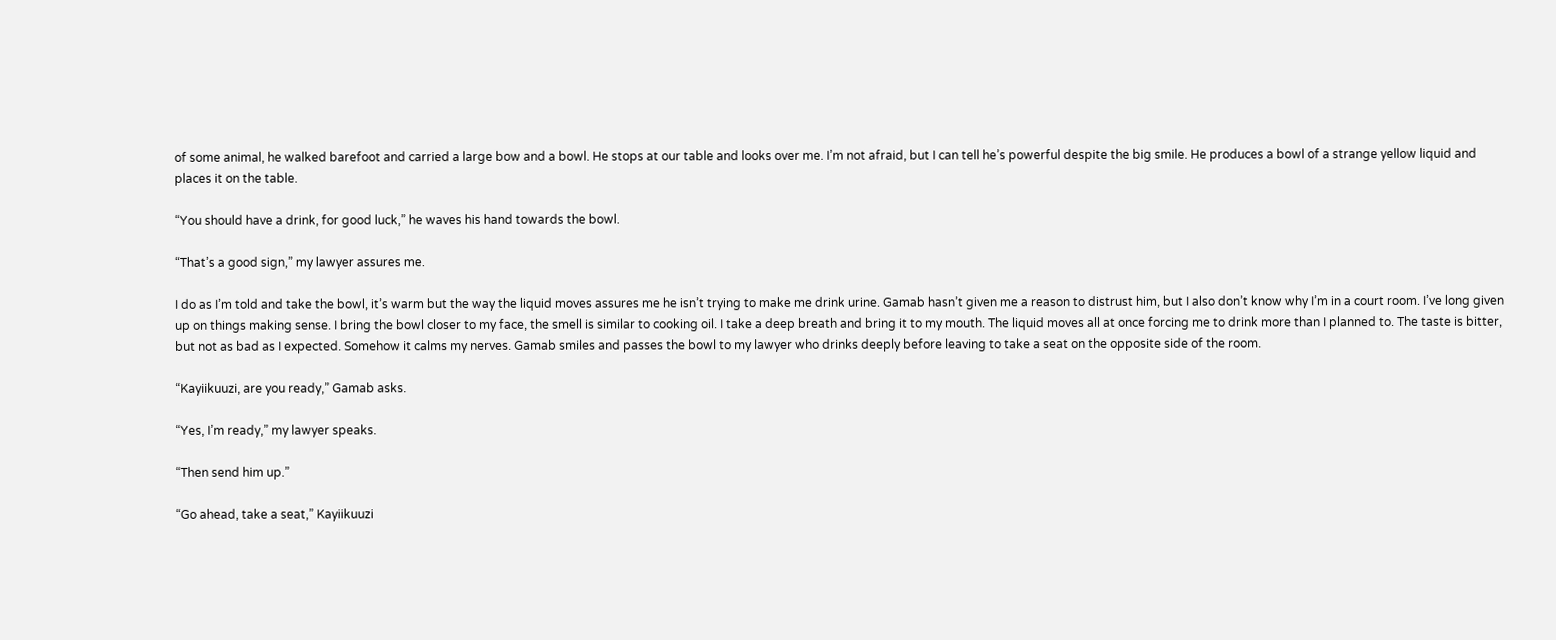of some animal, he walked barefoot and carried a large bow and a bowl. He stops at our table and looks over me. I’m not afraid, but I can tell he’s powerful despite the big smile. He produces a bowl of a strange yellow liquid and places it on the table.

“You should have a drink, for good luck,” he waves his hand towards the bowl.

“That’s a good sign,” my lawyer assures me.

I do as I’m told and take the bowl, it’s warm but the way the liquid moves assures me he isn’t trying to make me drink urine. Gamab hasn’t given me a reason to distrust him, but I also don’t know why I’m in a court room. I’ve long given up on things making sense. I bring the bowl closer to my face, the smell is similar to cooking oil. I take a deep breath and bring it to my mouth. The liquid moves all at once forcing me to drink more than I planned to. The taste is bitter, but not as bad as I expected. Somehow it calms my nerves. Gamab smiles and passes the bowl to my lawyer who drinks deeply before leaving to take a seat on the opposite side of the room.

“Kayiikuuzi, are you ready,” Gamab asks.

“Yes, I’m ready,” my lawyer speaks.

“Then send him up.”

“Go ahead, take a seat,” Kayiikuuzi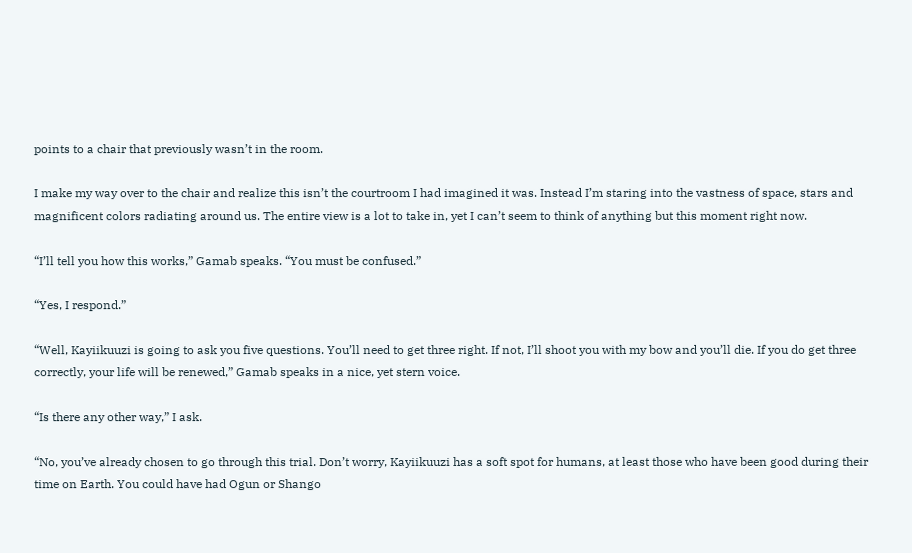points to a chair that previously wasn’t in the room.

I make my way over to the chair and realize this isn’t the courtroom I had imagined it was. Instead I’m staring into the vastness of space, stars and magnificent colors radiating around us. The entire view is a lot to take in, yet I can’t seem to think of anything but this moment right now.

“I’ll tell you how this works,” Gamab speaks. “You must be confused.”

“Yes, I respond.”

“Well, Kayiikuuzi is going to ask you five questions. You’ll need to get three right. If not, I’ll shoot you with my bow and you’ll die. If you do get three correctly, your life will be renewed,” Gamab speaks in a nice, yet stern voice.

“Is there any other way,” I ask.

“No, you’ve already chosen to go through this trial. Don’t worry, Kayiikuuzi has a soft spot for humans, at least those who have been good during their time on Earth. You could have had Ogun or Shango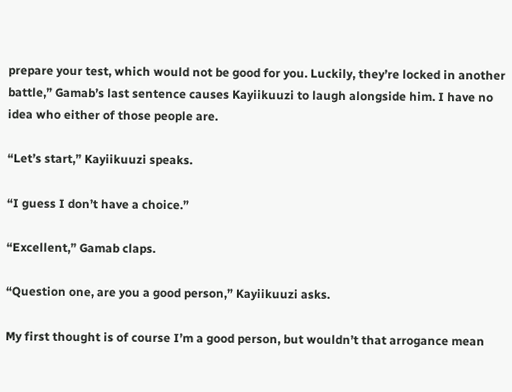prepare your test, which would not be good for you. Luckily, they’re locked in another battle,” Gamab’s last sentence causes Kayiikuuzi to laugh alongside him. I have no idea who either of those people are.

“Let’s start,” Kayiikuuzi speaks.

“I guess I don’t have a choice.”

“Excellent,” Gamab claps.

“Question one, are you a good person,” Kayiikuuzi asks.

My first thought is of course I’m a good person, but wouldn’t that arrogance mean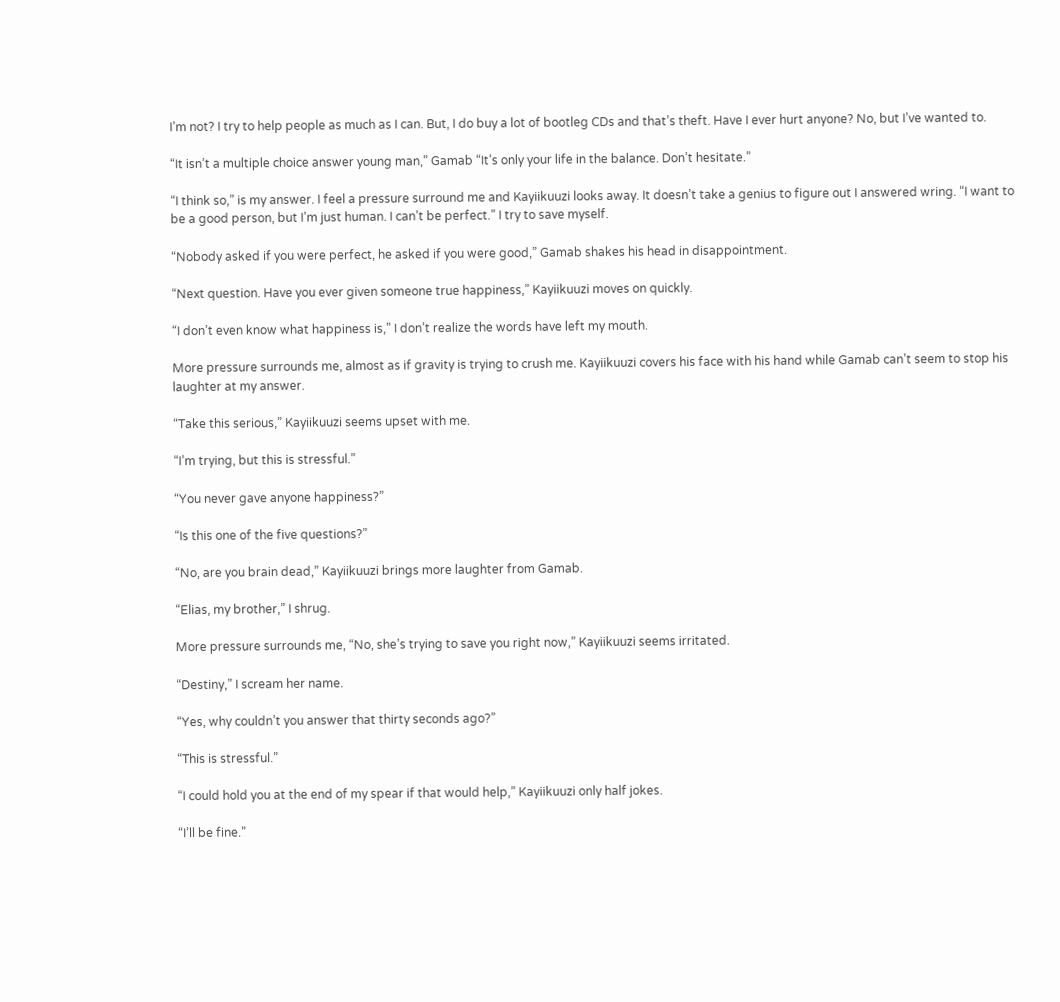I’m not? I try to help people as much as I can. But, I do buy a lot of bootleg CDs and that’s theft. Have I ever hurt anyone? No, but I’ve wanted to.

“It isn’t a multiple choice answer young man,” Gamab “It’s only your life in the balance. Don’t hesitate.”

“I think so,” is my answer. I feel a pressure surround me and Kayiikuuzi looks away. It doesn’t take a genius to figure out I answered wring. “I want to be a good person, but I’m just human. I can’t be perfect.” I try to save myself.

“Nobody asked if you were perfect, he asked if you were good,” Gamab shakes his head in disappointment.

“Next question. Have you ever given someone true happiness,” Kayiikuuzi moves on quickly.

“I don’t even know what happiness is,” I don’t realize the words have left my mouth.

More pressure surrounds me, almost as if gravity is trying to crush me. Kayiikuuzi covers his face with his hand while Gamab can’t seem to stop his laughter at my answer.

“Take this serious,” Kayiikuuzi seems upset with me.

“I’m trying, but this is stressful.”

“You never gave anyone happiness?”

“Is this one of the five questions?”

“No, are you brain dead,” Kayiikuuzi brings more laughter from Gamab.

“Elias, my brother,” I shrug.

More pressure surrounds me, “No, she’s trying to save you right now,” Kayiikuuzi seems irritated.

“Destiny,” I scream her name.

“Yes, why couldn’t you answer that thirty seconds ago?”

“This is stressful.”

“I could hold you at the end of my spear if that would help,” Kayiikuuzi only half jokes.

“I’ll be fine.”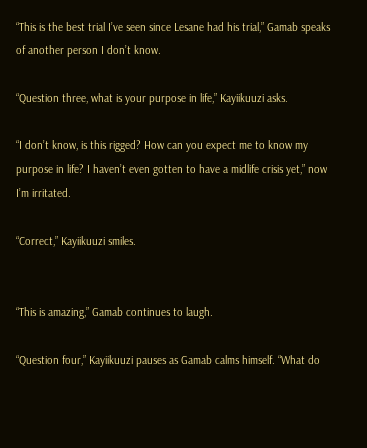“This is the best trial I’ve seen since Lesane had his trial,” Gamab speaks of another person I don’t know.

“Question three, what is your purpose in life,” Kayiikuuzi asks.

“I don’t know, is this rigged? How can you expect me to know my purpose in life? I haven’t even gotten to have a midlife crisis yet,” now I’m irritated.

“Correct,” Kayiikuuzi smiles.


“This is amazing,” Gamab continues to laugh.

“Question four,” Kayiikuuzi pauses as Gamab calms himself. “What do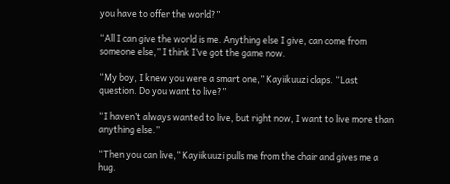you have to offer the world?”

“All I can give the world is me. Anything else I give, can come from someone else,” I think I’ve got the game now.

“My boy, I knew you were a smart one,” Kayiikuuzi claps. “Last question. Do you want to live?”

“I haven’t always wanted to live, but right now, I want to live more than anything else.”

“Then you can live,” Kayiikuuzi pulls me from the chair and gives me a hug.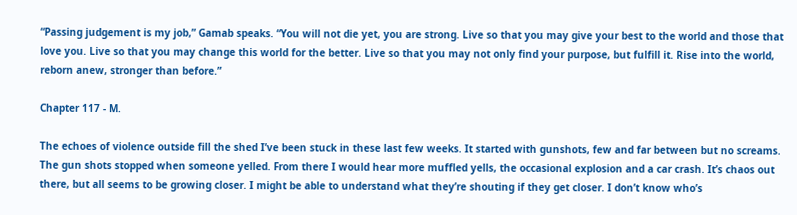“Passing judgement is my job,” Gamab speaks. “You will not die yet, you are strong. Live so that you may give your best to the world and those that love you. Live so that you may change this world for the better. Live so that you may not only find your purpose, but fulfill it. Rise into the world, reborn anew, stronger than before.”

Chapter 117 - M.

The echoes of violence outside fill the shed I’ve been stuck in these last few weeks. It started with gunshots, few and far between but no screams. The gun shots stopped when someone yelled. From there I would hear more muffled yells, the occasional explosion and a car crash. It’s chaos out there, but all seems to be growing closer. I might be able to understand what they’re shouting if they get closer. I don’t know who’s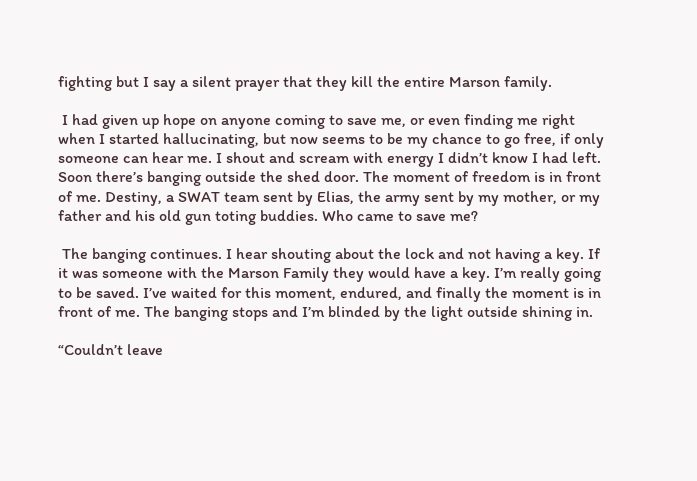fighting but I say a silent prayer that they kill the entire Marson family.

 I had given up hope on anyone coming to save me, or even finding me right when I started hallucinating, but now seems to be my chance to go free, if only someone can hear me. I shout and scream with energy I didn’t know I had left. Soon there’s banging outside the shed door. The moment of freedom is in front of me. Destiny, a SWAT team sent by Elias, the army sent by my mother, or my father and his old gun toting buddies. Who came to save me?

 The banging continues. I hear shouting about the lock and not having a key. If it was someone with the Marson Family they would have a key. I’m really going to be saved. I’ve waited for this moment, endured, and finally the moment is in front of me. The banging stops and I’m blinded by the light outside shining in.

“Couldn’t leave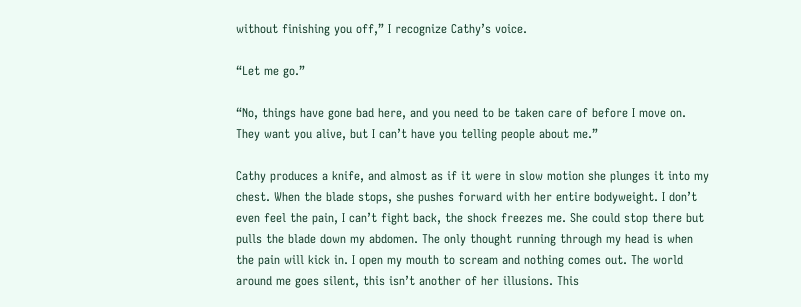without finishing you off,” I recognize Cathy’s voice.

“Let me go.”

“No, things have gone bad here, and you need to be taken care of before I move on. They want you alive, but I can’t have you telling people about me.”

Cathy produces a knife, and almost as if it were in slow motion she plunges it into my chest. When the blade stops, she pushes forward with her entire bodyweight. I don’t even feel the pain, I can’t fight back, the shock freezes me. She could stop there but pulls the blade down my abdomen. The only thought running through my head is when the pain will kick in. I open my mouth to scream and nothing comes out. The world around me goes silent, this isn’t another of her illusions. This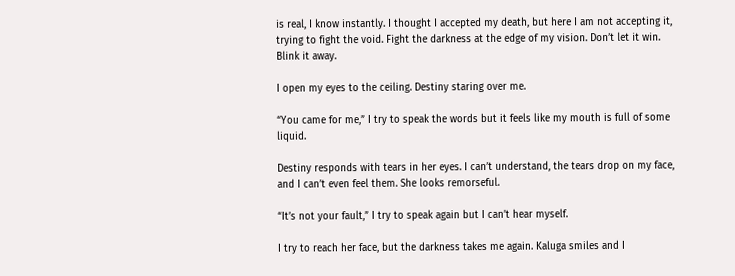is real, I know instantly. I thought I accepted my death, but here I am not accepting it, trying to fight the void. Fight the darkness at the edge of my vision. Don’t let it win. Blink it away.

I open my eyes to the ceiling. Destiny staring over me.

“You came for me,” I try to speak the words but it feels like my mouth is full of some liquid.

Destiny responds with tears in her eyes. I can’t understand, the tears drop on my face, and I can’t even feel them. She looks remorseful.

“It’s not your fault,” I try to speak again but I can’t hear myself.

I try to reach her face, but the darkness takes me again. Kaluga smiles and I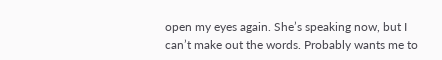open my eyes again. She’s speaking now, but I can’t make out the words. Probably wants me to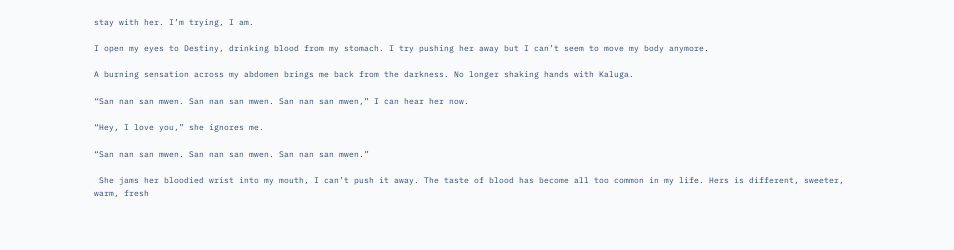stay with her. I’m trying, I am.

I open my eyes to Destiny, drinking blood from my stomach. I try pushing her away but I can’t seem to move my body anymore.

A burning sensation across my abdomen brings me back from the darkness. No longer shaking hands with Kaluga.

“San nan san mwen. San nan san mwen. San nan san mwen,” I can hear her now.

“Hey, I love you,” she ignores me.

“San nan san mwen. San nan san mwen. San nan san mwen.”

 She jams her bloodied wrist into my mouth, I can’t push it away. The taste of blood has become all too common in my life. Hers is different, sweeter, warm, fresh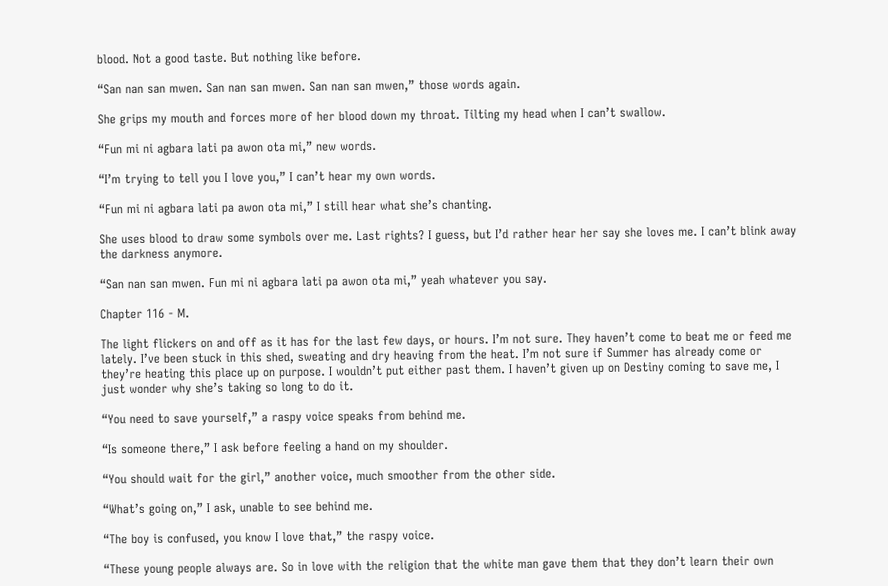blood. Not a good taste. But nothing like before.

“San nan san mwen. San nan san mwen. San nan san mwen,” those words again.

She grips my mouth and forces more of her blood down my throat. Tilting my head when I can’t swallow.

“Fun mi ni agbara lati pa awon ota mi,” new words.

“I’m trying to tell you I love you,” I can’t hear my own words.

“Fun mi ni agbara lati pa awon ota mi,” I still hear what she’s chanting.

She uses blood to draw some symbols over me. Last rights? I guess, but I’d rather hear her say she loves me. I can’t blink away the darkness anymore.

“San nan san mwen. Fun mi ni agbara lati pa awon ota mi,” yeah whatever you say.

Chapter 116 - M.

The light flickers on and off as it has for the last few days, or hours. I’m not sure. They haven’t come to beat me or feed me lately. I’ve been stuck in this shed, sweating and dry heaving from the heat. I’m not sure if Summer has already come or they’re heating this place up on purpose. I wouldn’t put either past them. I haven’t given up on Destiny coming to save me, I just wonder why she’s taking so long to do it.

“You need to save yourself,” a raspy voice speaks from behind me.

“Is someone there,” I ask before feeling a hand on my shoulder.

“You should wait for the girl,” another voice, much smoother from the other side.

“What’s going on,” I ask, unable to see behind me.

“The boy is confused, you know I love that,” the raspy voice.

“These young people always are. So in love with the religion that the white man gave them that they don’t learn their own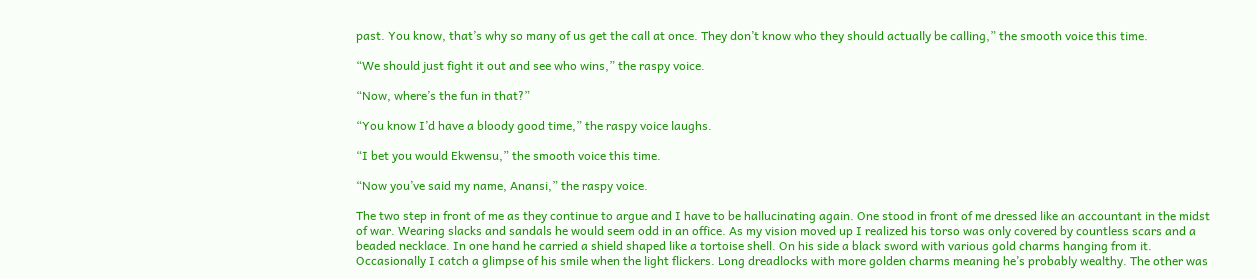past. You know, that’s why so many of us get the call at once. They don’t know who they should actually be calling,” the smooth voice this time.

“We should just fight it out and see who wins,” the raspy voice.

“Now, where’s the fun in that?”

“You know I’d have a bloody good time,” the raspy voice laughs.

“I bet you would Ekwensu,” the smooth voice this time.

“Now you’ve said my name, Anansi,” the raspy voice.

The two step in front of me as they continue to argue and I have to be hallucinating again. One stood in front of me dressed like an accountant in the midst of war. Wearing slacks and sandals he would seem odd in an office. As my vision moved up I realized his torso was only covered by countless scars and a beaded necklace. In one hand he carried a shield shaped like a tortoise shell. On his side a black sword with various gold charms hanging from it. Occasionally I catch a glimpse of his smile when the light flickers. Long dreadlocks with more golden charms meaning he’s probably wealthy. The other was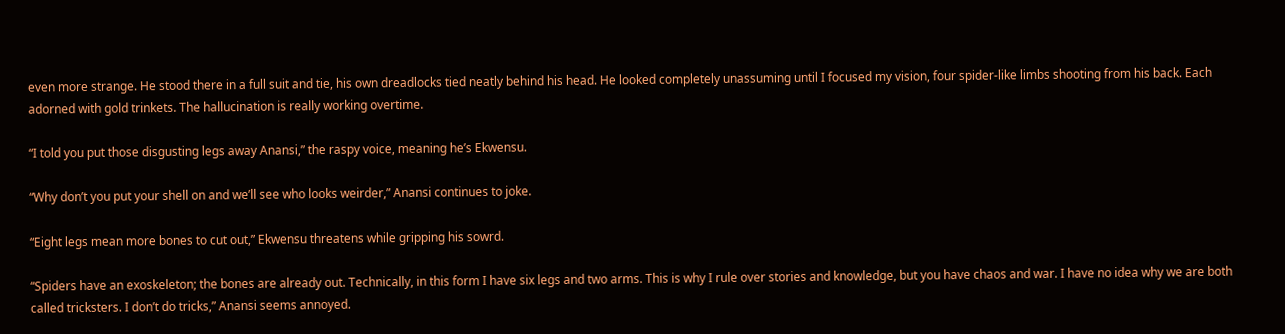even more strange. He stood there in a full suit and tie, his own dreadlocks tied neatly behind his head. He looked completely unassuming until I focused my vision, four spider-like limbs shooting from his back. Each adorned with gold trinkets. The hallucination is really working overtime.

“I told you put those disgusting legs away Anansi,” the raspy voice, meaning he’s Ekwensu.

“Why don’t you put your shell on and we’ll see who looks weirder,” Anansi continues to joke.

“Eight legs mean more bones to cut out,” Ekwensu threatens while gripping his sowrd.

“Spiders have an exoskeleton; the bones are already out. Technically, in this form I have six legs and two arms. This is why I rule over stories and knowledge, but you have chaos and war. I have no idea why we are both called tricksters. I don’t do tricks,” Anansi seems annoyed.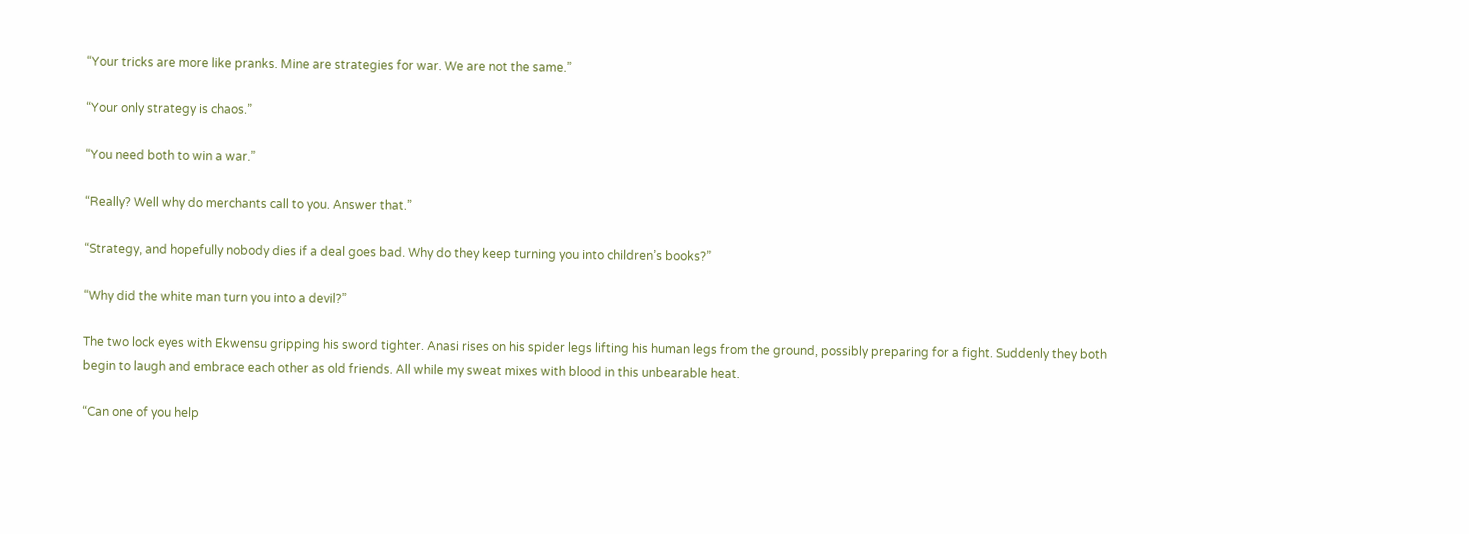“Your tricks are more like pranks. Mine are strategies for war. We are not the same.”

“Your only strategy is chaos.”

“You need both to win a war.”

“Really? Well why do merchants call to you. Answer that.”

“Strategy, and hopefully nobody dies if a deal goes bad. Why do they keep turning you into children’s books?”

“Why did the white man turn you into a devil?”

The two lock eyes with Ekwensu gripping his sword tighter. Anasi rises on his spider legs lifting his human legs from the ground, possibly preparing for a fight. Suddenly they both begin to laugh and embrace each other as old friends. All while my sweat mixes with blood in this unbearable heat.

“Can one of you help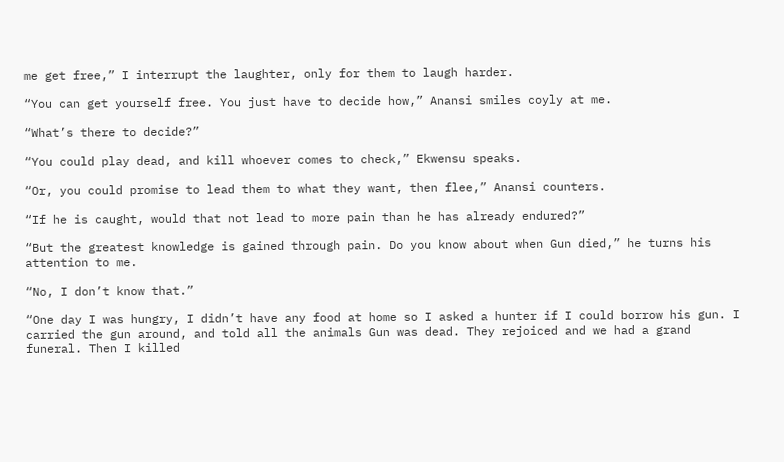me get free,” I interrupt the laughter, only for them to laugh harder.

“You can get yourself free. You just have to decide how,” Anansi smiles coyly at me.

“What’s there to decide?”

“You could play dead, and kill whoever comes to check,” Ekwensu speaks.

“Or, you could promise to lead them to what they want, then flee,” Anansi counters.

“If he is caught, would that not lead to more pain than he has already endured?”

“But the greatest knowledge is gained through pain. Do you know about when Gun died,” he turns his attention to me.

“No, I don’t know that.”

“One day I was hungry, I didn’t have any food at home so I asked a hunter if I could borrow his gun. I carried the gun around, and told all the animals Gun was dead. They rejoiced and we had a grand funeral. Then I killed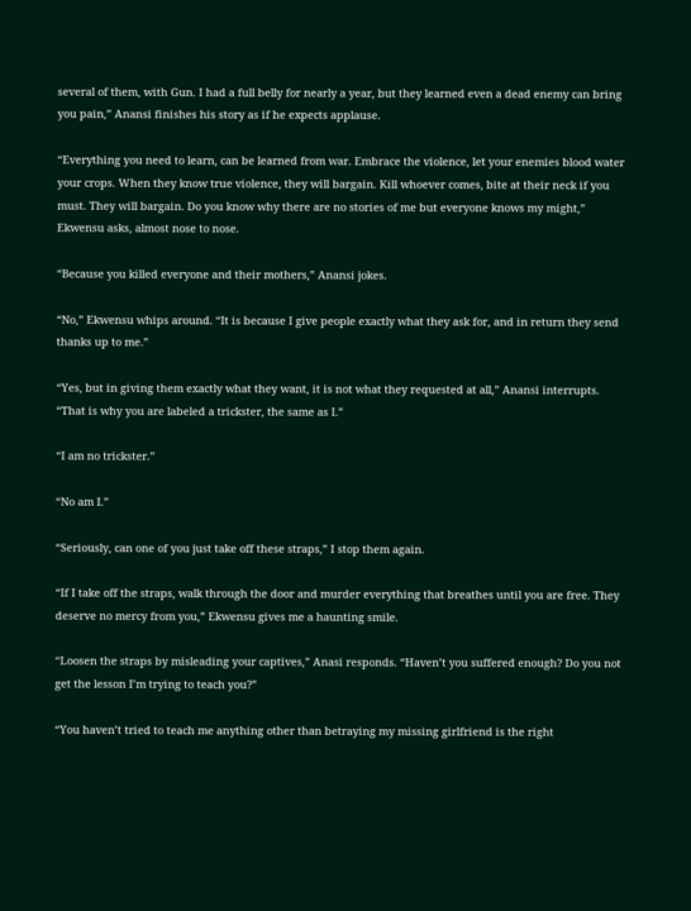several of them, with Gun. I had a full belly for nearly a year, but they learned even a dead enemy can bring you pain,” Anansi finishes his story as if he expects applause.

“Everything you need to learn, can be learned from war. Embrace the violence, let your enemies blood water your crops. When they know true violence, they will bargain. Kill whoever comes, bite at their neck if you must. They will bargain. Do you know why there are no stories of me but everyone knows my might,” Ekwensu asks, almost nose to nose.

“Because you killed everyone and their mothers,” Anansi jokes.

“No,” Ekwensu whips around. “It is because I give people exactly what they ask for, and in return they send thanks up to me.”

“Yes, but in giving them exactly what they want, it is not what they requested at all,” Anansi interrupts. “That is why you are labeled a trickster, the same as I.”

“I am no trickster.”

“No am I.”

“Seriously, can one of you just take off these straps,” I stop them again.

“If I take off the straps, walk through the door and murder everything that breathes until you are free. They deserve no mercy from you,” Ekwensu gives me a haunting smile.

“Loosen the straps by misleading your captives,” Anasi responds. “Haven’t you suffered enough? Do you not get the lesson I’m trying to teach you?”

“You haven’t tried to teach me anything other than betraying my missing girlfriend is the right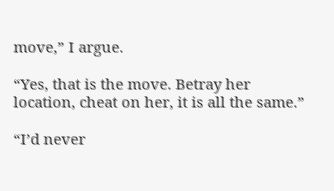move,” I argue.

“Yes, that is the move. Betray her location, cheat on her, it is all the same.”

“I’d never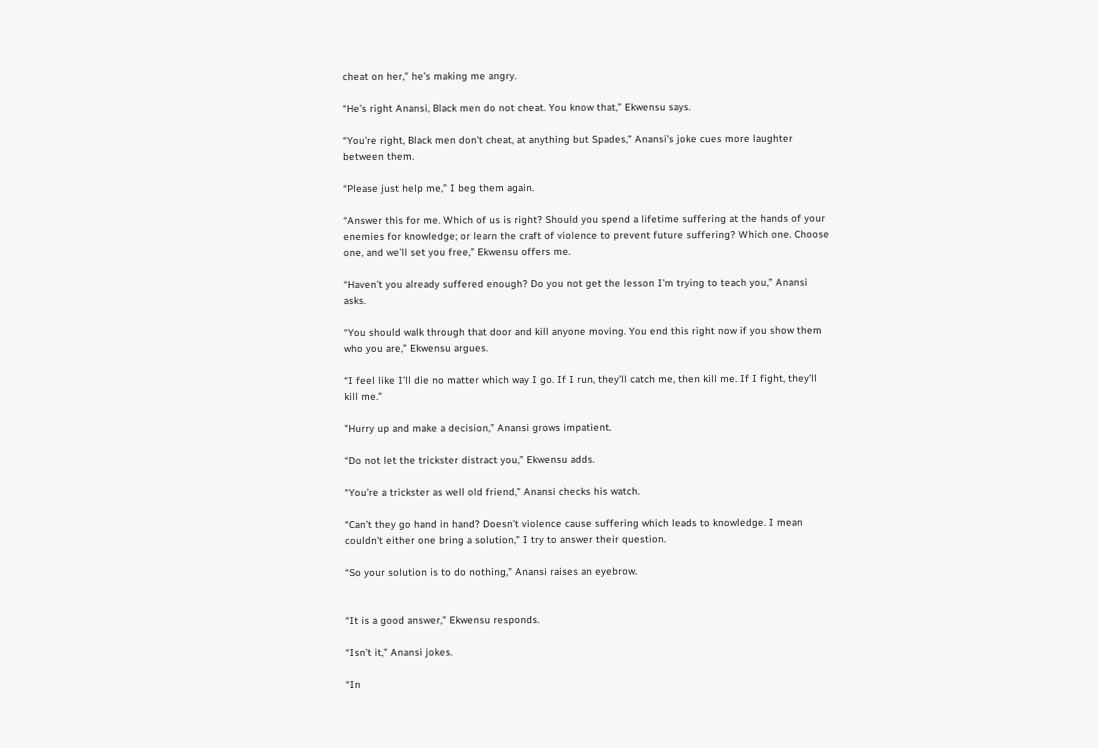cheat on her,” he’s making me angry.

“He’s right Anansi, Black men do not cheat. You know that,” Ekwensu says.

“You’re right, Black men don’t cheat, at anything but Spades,” Anansi’s joke cues more laughter between them.

“Please just help me,” I beg them again.

“Answer this for me. Which of us is right? Should you spend a lifetime suffering at the hands of your enemies for knowledge; or learn the craft of violence to prevent future suffering? Which one. Choose one, and we’ll set you free,” Ekwensu offers me.

“Haven’t you already suffered enough? Do you not get the lesson I’m trying to teach you,” Anansi asks.

“You should walk through that door and kill anyone moving. You end this right now if you show them who you are,” Ekwensu argues.

“I feel like I’ll die no matter which way I go. If I run, they’ll catch me, then kill me. If I fight, they’ll kill me.”

"Hurry up and make a decision,” Anansi grows impatient.

“Do not let the trickster distract you,” Ekwensu adds.

“You’re a trickster as well old friend,” Anansi checks his watch.

“Can’t they go hand in hand? Doesn’t violence cause suffering which leads to knowledge. I mean couldn’t either one bring a solution,” I try to answer their question.

“So your solution is to do nothing,” Anansi raises an eyebrow.


“It is a good answer,” Ekwensu responds.

“Isn’t it,” Anansi jokes.

“In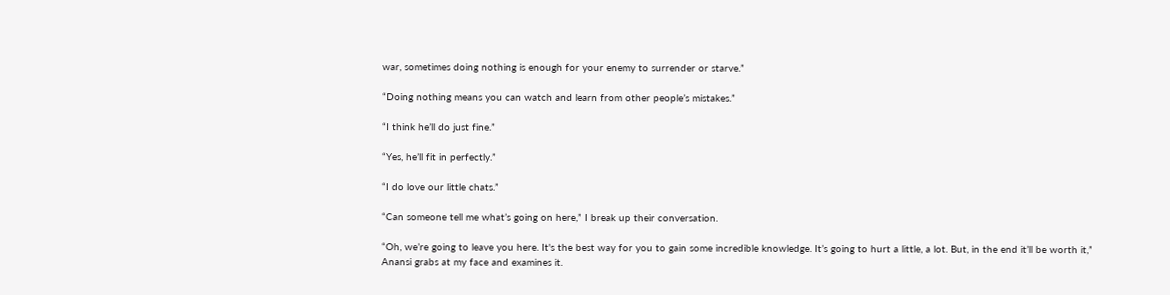war, sometimes doing nothing is enough for your enemy to surrender or starve.”

“Doing nothing means you can watch and learn from other people’s mistakes.”

“I think he’ll do just fine.”

“Yes, he’ll fit in perfectly.”

“I do love our little chats.”

“Can someone tell me what’s going on here,” I break up their conversation.

“Oh, we’re going to leave you here. It's the best way for you to gain some incredible knowledge. It’s going to hurt a little, a lot. But, in the end it’ll be worth it,” Anansi grabs at my face and examines it.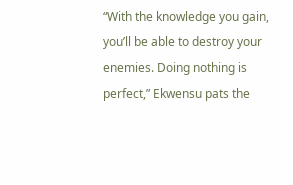“With the knowledge you gain, you’ll be able to destroy your enemies. Doing nothing is perfect,” Ekwensu pats the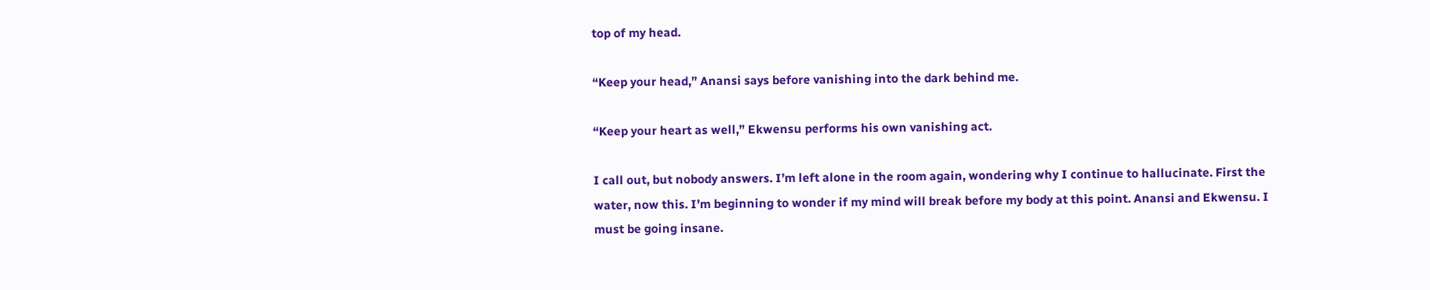top of my head.

“Keep your head,” Anansi says before vanishing into the dark behind me.

“Keep your heart as well,” Ekwensu performs his own vanishing act.

I call out, but nobody answers. I’m left alone in the room again, wondering why I continue to hallucinate. First the water, now this. I’m beginning to wonder if my mind will break before my body at this point. Anansi and Ekwensu. I must be going insane.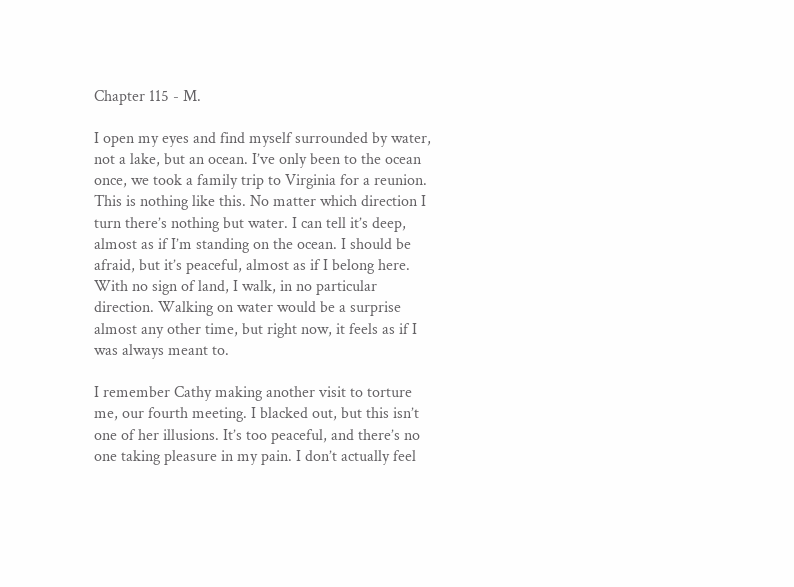Chapter 115 - M.

I open my eyes and find myself surrounded by water, not a lake, but an ocean. I’ve only been to the ocean once, we took a family trip to Virginia for a reunion. This is nothing like this. No matter which direction I turn there’s nothing but water. I can tell it’s deep, almost as if I’m standing on the ocean. I should be afraid, but it’s peaceful, almost as if I belong here. With no sign of land, I walk, in no particular direction. Walking on water would be a surprise almost any other time, but right now, it feels as if I was always meant to.

I remember Cathy making another visit to torture me, our fourth meeting. I blacked out, but this isn’t one of her illusions. It’s too peaceful, and there’s no one taking pleasure in my pain. I don’t actually feel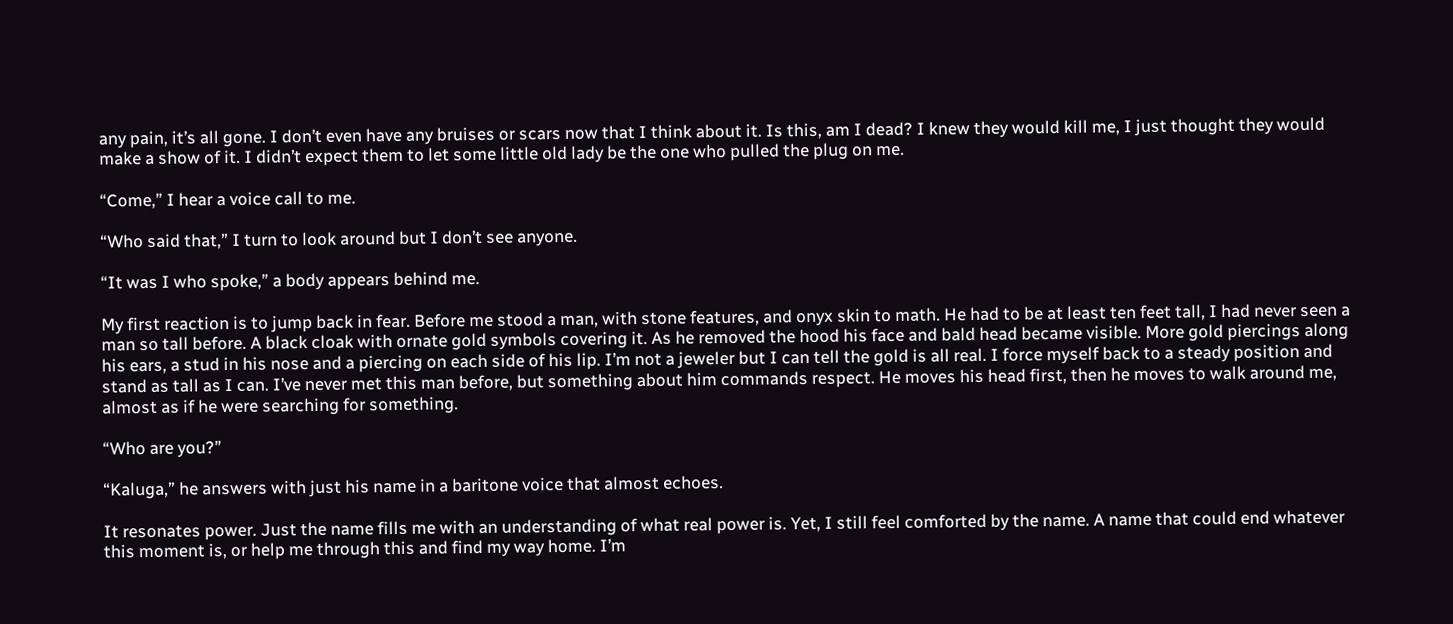any pain, it’s all gone. I don’t even have any bruises or scars now that I think about it. Is this, am I dead? I knew they would kill me, I just thought they would make a show of it. I didn’t expect them to let some little old lady be the one who pulled the plug on me.

“Come,” I hear a voice call to me.

“Who said that,” I turn to look around but I don’t see anyone.

“It was I who spoke,” a body appears behind me.

My first reaction is to jump back in fear. Before me stood a man, with stone features, and onyx skin to math. He had to be at least ten feet tall, I had never seen a man so tall before. A black cloak with ornate gold symbols covering it. As he removed the hood his face and bald head became visible. More gold piercings along his ears, a stud in his nose and a piercing on each side of his lip. I’m not a jeweler but I can tell the gold is all real. I force myself back to a steady position and stand as tall as I can. I’ve never met this man before, but something about him commands respect. He moves his head first, then he moves to walk around me, almost as if he were searching for something.

“Who are you?”

“Kaluga,” he answers with just his name in a baritone voice that almost echoes.

It resonates power. Just the name fills me with an understanding of what real power is. Yet, I still feel comforted by the name. A name that could end whatever this moment is, or help me through this and find my way home. I’m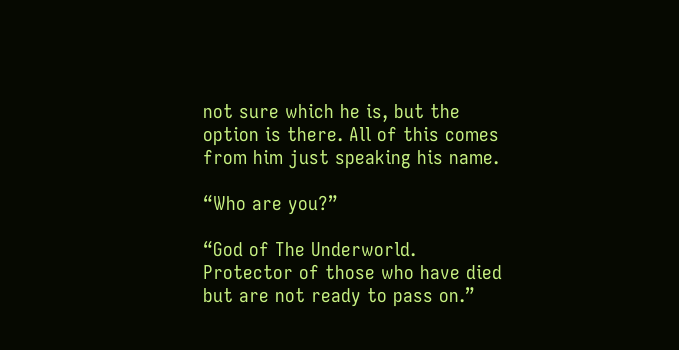not sure which he is, but the option is there. All of this comes from him just speaking his name.

“Who are you?”

“God of The Underworld. Protector of those who have died but are not ready to pass on.”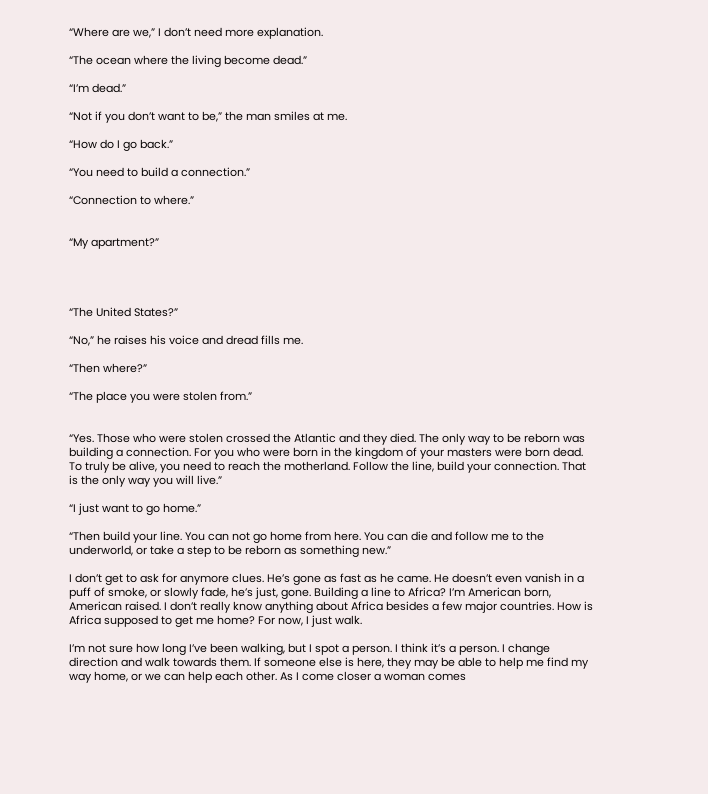“Where are we,” I don’t need more explanation.

“The ocean where the living become dead.”

“I’m dead.”

“Not if you don’t want to be,” the man smiles at me.

“How do I go back.”

“You need to build a connection.”

“Connection to where.”


“My apartment?”




“The United States?”

“No,” he raises his voice and dread fills me.

“Then where?”

“The place you were stolen from.”


“Yes. Those who were stolen crossed the Atlantic and they died. The only way to be reborn was building a connection. For you who were born in the kingdom of your masters were born dead. To truly be alive, you need to reach the motherland. Follow the line, build your connection. That is the only way you will live.”

“I just want to go home.”

“Then build your line. You can not go home from here. You can die and follow me to the underworld, or take a step to be reborn as something new.”

I don’t get to ask for anymore clues. He’s gone as fast as he came. He doesn’t even vanish in a puff of smoke, or slowly fade, he’s just, gone. Building a line to Africa? I’m American born, American raised. I don’t really know anything about Africa besides a few major countries. How is Africa supposed to get me home? For now, I just walk.

I’m not sure how long I’ve been walking, but I spot a person. I think it’s a person. I change direction and walk towards them. If someone else is here, they may be able to help me find my way home, or we can help each other. As I come closer a woman comes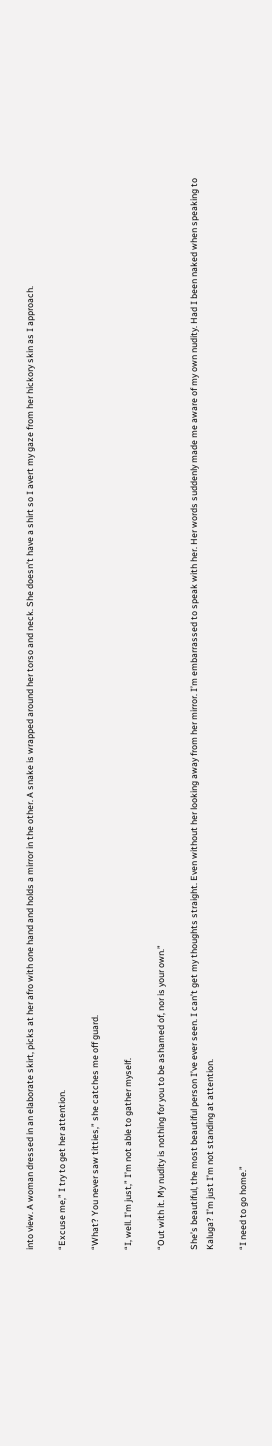into view. A woman dressed in an elaborate skirt, picks at her afro with one hand and holds a mirror in the other. A snake is wrapped around her torso and neck. She doesn’t have a shirt so I avert my gaze from her hickory skin as I approach.

“Excuse me,” I try to get her attention.

“What? You never saw titties,” she catches me off guard.

“I, well. I’m just,” I’m not able to gather myself.

“Out with it. My nudity is nothing for you to be ashamed of, nor is your own.”

She’s beautiful, the most beautiful person I’ve ever seen. I can’t get my thoughts straight. Even without her looking away from her mirror. I’m embarrassed to speak with her. Her words suddenly made me aware of my own nudity. Had I been naked when speaking to Kaluga? I’m just I’m not standing at attention.

“I need to go home.”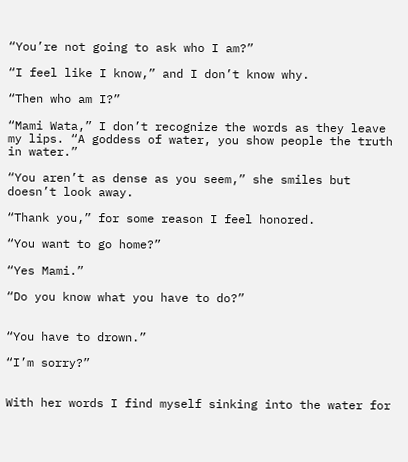“You’re not going to ask who I am?”

“I feel like I know,” and I don’t know why.

“Then who am I?”

“Mami Wata,” I don’t recognize the words as they leave my lips. “A goddess of water, you show people the truth in water.”

“You aren’t as dense as you seem,” she smiles but doesn’t look away.

“Thank you,” for some reason I feel honored.

“You want to go home?”

“Yes Mami.”

“Do you know what you have to do?”


“You have to drown.”

“I’m sorry?”


With her words I find myself sinking into the water for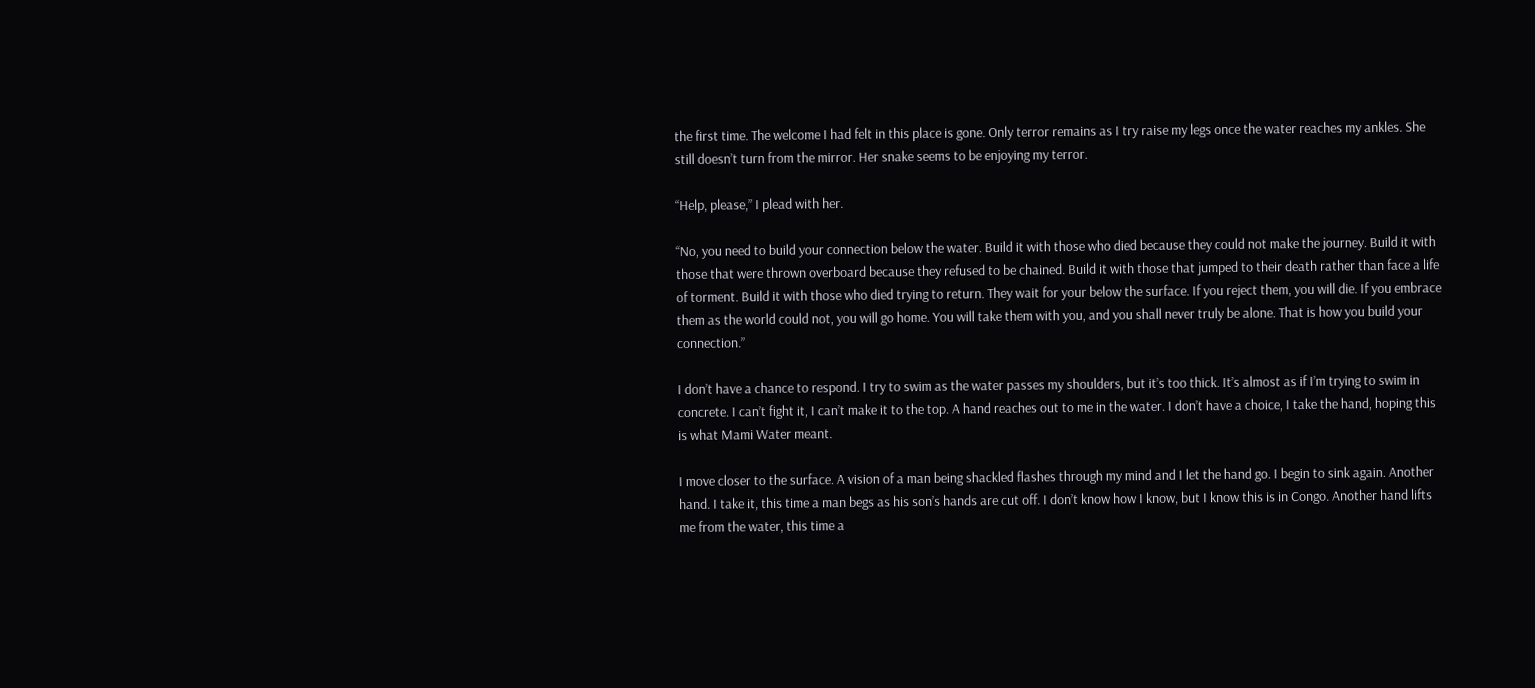the first time. The welcome I had felt in this place is gone. Only terror remains as I try raise my legs once the water reaches my ankles. She still doesn’t turn from the mirror. Her snake seems to be enjoying my terror.

“Help, please,” I plead with her.

“No, you need to build your connection below the water. Build it with those who died because they could not make the journey. Build it with those that were thrown overboard because they refused to be chained. Build it with those that jumped to their death rather than face a life of torment. Build it with those who died trying to return. They wait for your below the surface. If you reject them, you will die. If you embrace them as the world could not, you will go home. You will take them with you, and you shall never truly be alone. That is how you build your connection.”

I don’t have a chance to respond. I try to swim as the water passes my shoulders, but it’s too thick. It’s almost as if I’m trying to swim in concrete. I can’t fight it, I can’t make it to the top. A hand reaches out to me in the water. I don’t have a choice, I take the hand, hoping this is what Mami Water meant.

I move closer to the surface. A vision of a man being shackled flashes through my mind and I let the hand go. I begin to sink again. Another hand. I take it, this time a man begs as his son’s hands are cut off. I don’t know how I know, but I know this is in Congo. Another hand lifts me from the water, this time a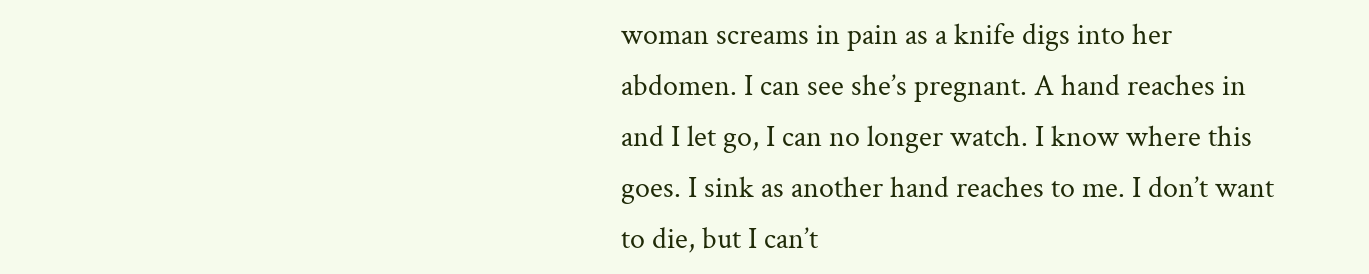woman screams in pain as a knife digs into her abdomen. I can see she’s pregnant. A hand reaches in and I let go, I can no longer watch. I know where this goes. I sink as another hand reaches to me. I don’t want to die, but I can’t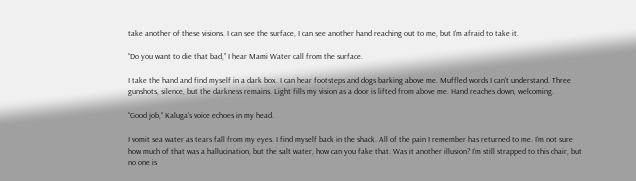take another of these visions. I can see the surface, I can see another hand reaching out to me, but I’m afraid to take it.

“Do you want to die that bad,” I hear Mami Water call from the surface.

I take the hand and find myself in a dark box. I can hear footsteps and dogs barking above me. Muffled words I can’t understand. Three gunshots, silence, but the darkness remains. Light fills my vision as a door is lifted from above me. Hand reaches down, welcoming.

“Good job,” Kaluga’s voice echoes in my head.

I vomit sea water as tears fall from my eyes. I find myself back in the shack. All of the pain I remember has returned to me. I’m not sure how much of that was a hallucination, but the salt water, how can you fake that. Was it another illusion? I’m still strapped to this chair, but no one is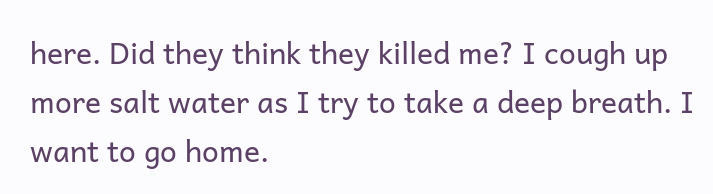here. Did they think they killed me? I cough up more salt water as I try to take a deep breath. I want to go home.